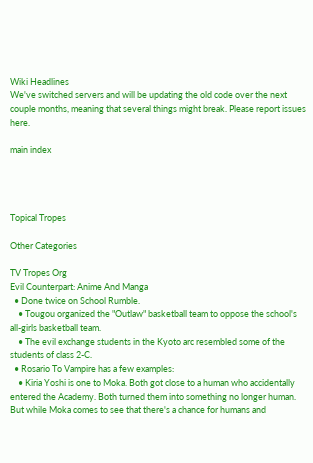Wiki Headlines
We've switched servers and will be updating the old code over the next couple months, meaning that several things might break. Please report issues here.

main index




Topical Tropes

Other Categories

TV Tropes Org
Evil Counterpart: Anime And Manga
  • Done twice on School Rumble.
    • Tougou organized the "Outlaw" basketball team to oppose the school's all-girls basketball team.
    • The evil exchange students in the Kyoto arc resembled some of the students of class 2-C.
  • Rosario To Vampire has a few examples:
    • Kiria Yoshi is one to Moka. Both got close to a human who accidentally entered the Academy. Both turned them into something no longer human. But while Moka comes to see that there's a chance for humans and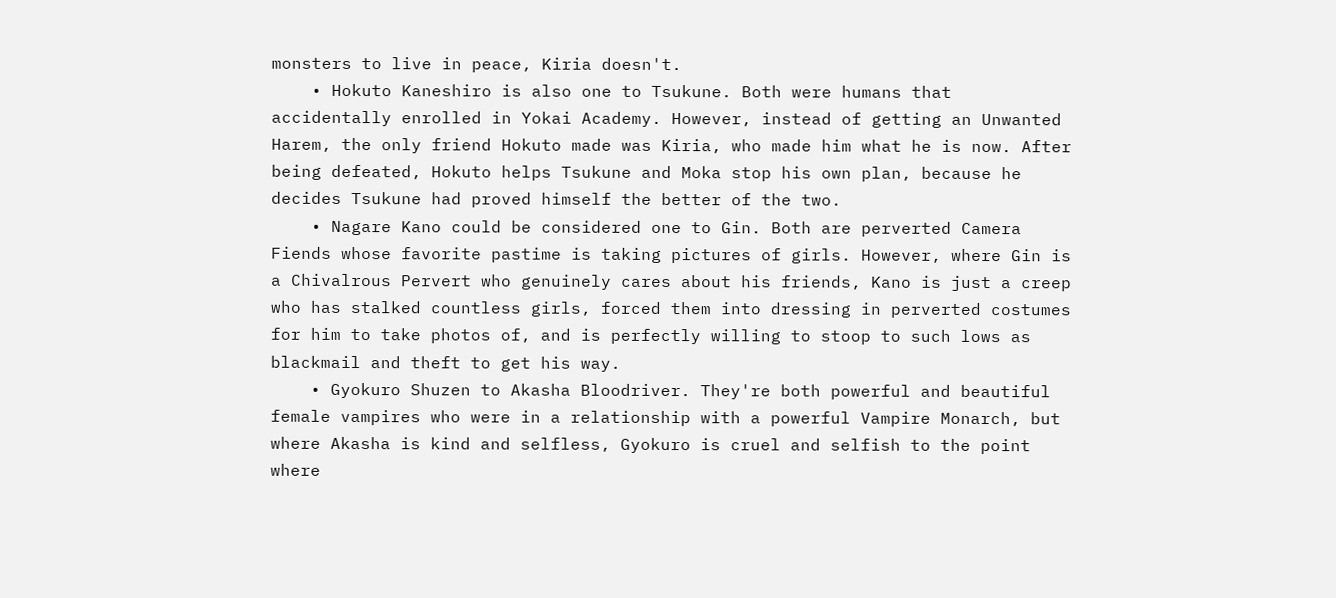monsters to live in peace, Kiria doesn't.
    • Hokuto Kaneshiro is also one to Tsukune. Both were humans that accidentally enrolled in Yokai Academy. However, instead of getting an Unwanted Harem, the only friend Hokuto made was Kiria, who made him what he is now. After being defeated, Hokuto helps Tsukune and Moka stop his own plan, because he decides Tsukune had proved himself the better of the two.
    • Nagare Kano could be considered one to Gin. Both are perverted Camera Fiends whose favorite pastime is taking pictures of girls. However, where Gin is a Chivalrous Pervert who genuinely cares about his friends, Kano is just a creep who has stalked countless girls, forced them into dressing in perverted costumes for him to take photos of, and is perfectly willing to stoop to such lows as blackmail and theft to get his way.
    • Gyokuro Shuzen to Akasha Bloodriver. They're both powerful and beautiful female vampires who were in a relationship with a powerful Vampire Monarch, but where Akasha is kind and selfless, Gyokuro is cruel and selfish to the point where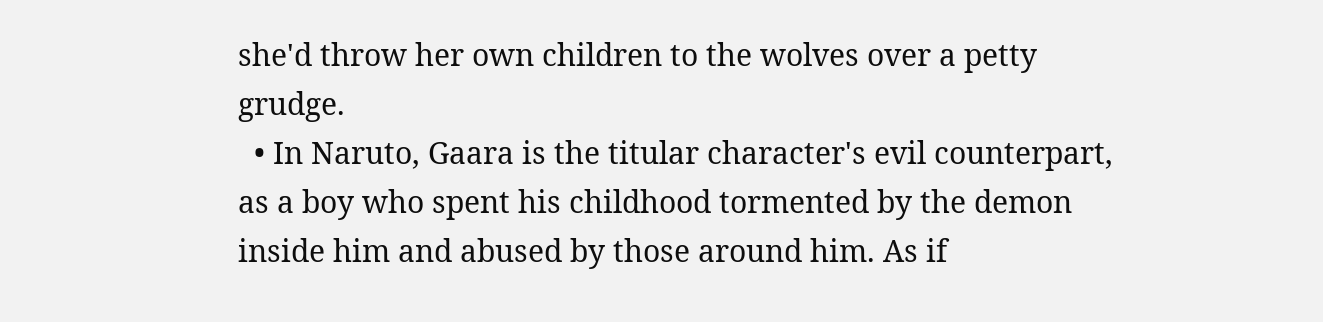she'd throw her own children to the wolves over a petty grudge.
  • In Naruto, Gaara is the titular character's evil counterpart, as a boy who spent his childhood tormented by the demon inside him and abused by those around him. As if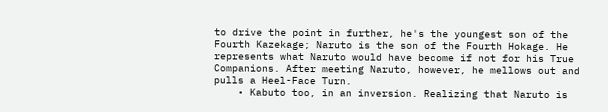to drive the point in further, he's the youngest son of the Fourth Kazekage; Naruto is the son of the Fourth Hokage. He represents what Naruto would have become if not for his True Companions. After meeting Naruto, however, he mellows out and pulls a Heel-Face Turn.
    • Kabuto too, in an inversion. Realizing that Naruto is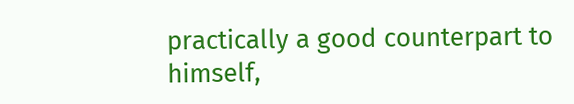practically a good counterpart to himself,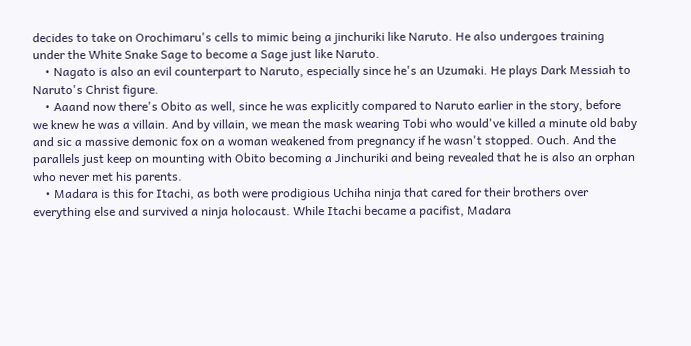decides to take on Orochimaru's cells to mimic being a jinchuriki like Naruto. He also undergoes training under the White Snake Sage to become a Sage just like Naruto.
    • Nagato is also an evil counterpart to Naruto, especially since he's an Uzumaki. He plays Dark Messiah to Naruto's Christ figure.
    • Aaand now there's Obito as well, since he was explicitly compared to Naruto earlier in the story, before we knew he was a villain. And by villain, we mean the mask wearing Tobi who would've killed a minute old baby and sic a massive demonic fox on a woman weakened from pregnancy if he wasn't stopped. Ouch. And the parallels just keep on mounting with Obito becoming a Jinchuriki and being revealed that he is also an orphan who never met his parents.
    • Madara is this for Itachi, as both were prodigious Uchiha ninja that cared for their brothers over everything else and survived a ninja holocaust. While Itachi became a pacifist, Madara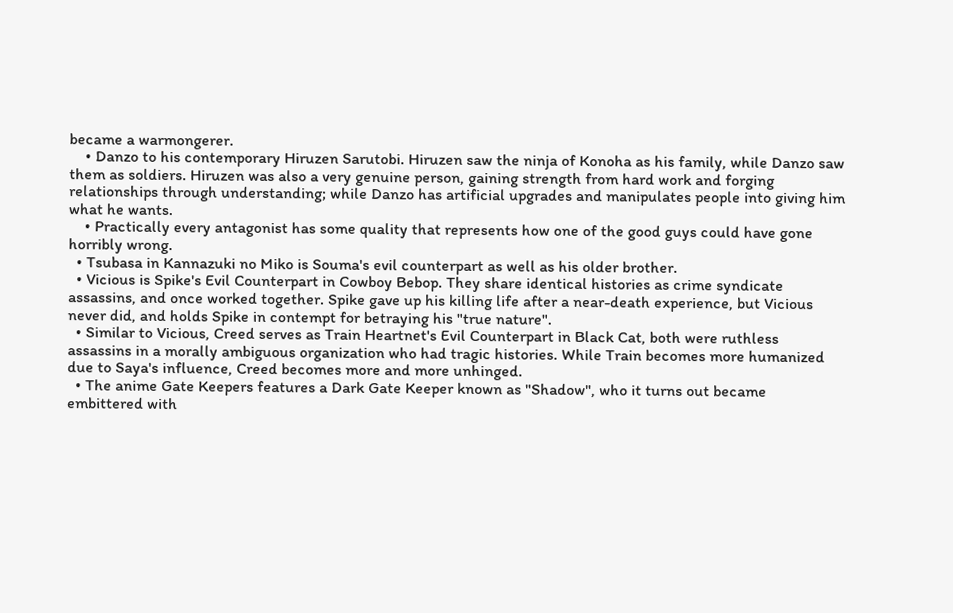became a warmongerer.
    • Danzo to his contemporary Hiruzen Sarutobi. Hiruzen saw the ninja of Konoha as his family, while Danzo saw them as soldiers. Hiruzen was also a very genuine person, gaining strength from hard work and forging relationships through understanding; while Danzo has artificial upgrades and manipulates people into giving him what he wants.
    • Practically every antagonist has some quality that represents how one of the good guys could have gone horribly wrong.
  • Tsubasa in Kannazuki no Miko is Souma's evil counterpart as well as his older brother.
  • Vicious is Spike's Evil Counterpart in Cowboy Bebop. They share identical histories as crime syndicate assassins, and once worked together. Spike gave up his killing life after a near-death experience, but Vicious never did, and holds Spike in contempt for betraying his "true nature".
  • Similar to Vicious, Creed serves as Train Heartnet's Evil Counterpart in Black Cat, both were ruthless assassins in a morally ambiguous organization who had tragic histories. While Train becomes more humanized due to Saya's influence, Creed becomes more and more unhinged.
  • The anime Gate Keepers features a Dark Gate Keeper known as "Shadow", who it turns out became embittered with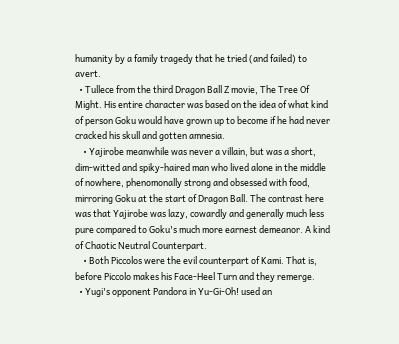humanity by a family tragedy that he tried (and failed) to avert.
  • Tullece from the third Dragon Ball Z movie, The Tree Of Might. His entire character was based on the idea of what kind of person Goku would have grown up to become if he had never cracked his skull and gotten amnesia.
    • Yajirobe meanwhile was never a villain, but was a short, dim-witted and spiky-haired man who lived alone in the middle of nowhere, phenomonally strong and obsessed with food, mirroring Goku at the start of Dragon Ball. The contrast here was that Yajirobe was lazy, cowardly and generally much less pure compared to Goku's much more earnest demeanor. A kind of Chaotic Neutral Counterpart.
    • Both Piccolos were the evil counterpart of Kami. That is, before Piccolo makes his Face-Heel Turn and they remerge.
  • Yugi's opponent Pandora in Yu-Gi-Oh! used an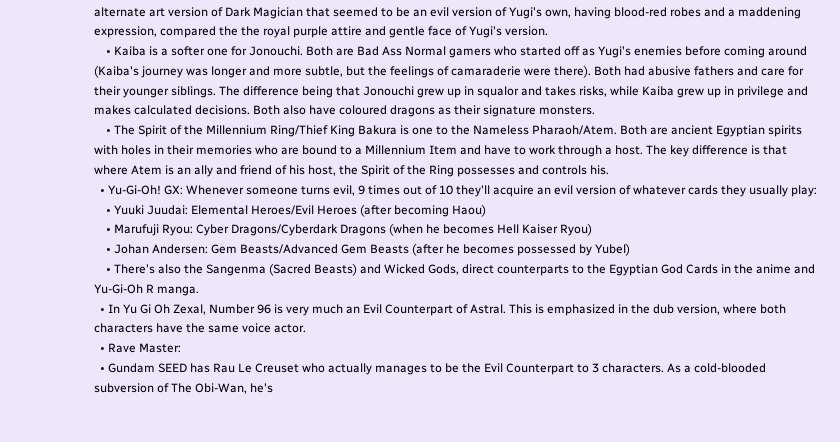alternate art version of Dark Magician that seemed to be an evil version of Yugi's own, having blood-red robes and a maddening expression, compared the the royal purple attire and gentle face of Yugi's version.
    • Kaiba is a softer one for Jonouchi. Both are Bad Ass Normal gamers who started off as Yugi's enemies before coming around (Kaiba's journey was longer and more subtle, but the feelings of camaraderie were there). Both had abusive fathers and care for their younger siblings. The difference being that Jonouchi grew up in squalor and takes risks, while Kaiba grew up in privilege and makes calculated decisions. Both also have coloured dragons as their signature monsters.
    • The Spirit of the Millennium Ring/Thief King Bakura is one to the Nameless Pharaoh/Atem. Both are ancient Egyptian spirits with holes in their memories who are bound to a Millennium Item and have to work through a host. The key difference is that where Atem is an ally and friend of his host, the Spirit of the Ring possesses and controls his.
  • Yu-Gi-Oh! GX: Whenever someone turns evil, 9 times out of 10 they'll acquire an evil version of whatever cards they usually play:
    • Yuuki Juudai: Elemental Heroes/Evil Heroes (after becoming Haou)
    • Marufuji Ryou: Cyber Dragons/Cyberdark Dragons (when he becomes Hell Kaiser Ryou)
    • Johan Andersen: Gem Beasts/Advanced Gem Beasts (after he becomes possessed by Yubel)
    • There's also the Sangenma (Sacred Beasts) and Wicked Gods, direct counterparts to the Egyptian God Cards in the anime and Yu-Gi-Oh R manga.
  • In Yu Gi Oh Zexal, Number 96 is very much an Evil Counterpart of Astral. This is emphasized in the dub version, where both characters have the same voice actor.
  • Rave Master:
  • Gundam SEED has Rau Le Creuset who actually manages to be the Evil Counterpart to 3 characters. As a cold-blooded subversion of The Obi-Wan, he's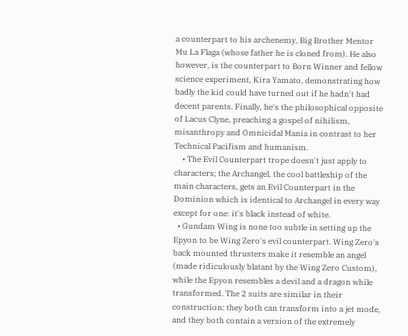a counterpart to his archenemy, Big Brother Mentor Mu La Flaga (whose father he is cloned from). He also however, is the counterpart to Born Winner and fellow science experiment, Kira Yamato, demonstrating how badly the kid could have turned out if he hadn't had decent parents. Finally, he's the philosophical opposite of Lacus Clyne, preaching a gospel of nihilism, misanthropy and Omnicidal Mania in contrast to her Technical Pacifism and humanism.
    • The Evil Counterpart trope doesn't just apply to characters; the Archangel, the cool battleship of the main characters, gets an Evil Counterpart in the Dominion which is identical to Archangel in every way except for one: it's black instead of white.
  • Gundam Wing is none too subtle in setting up the Epyon to be Wing Zero's evil counterpart. Wing Zero's back mounted thrusters make it resemble an angel (made ridiculously blatant by the Wing Zero Custom), while the Epyon resembles a devil and a dragon while transformed. The 2 suits are similar in their construction: they both can transform into a jet mode, and they both contain a version of the extremely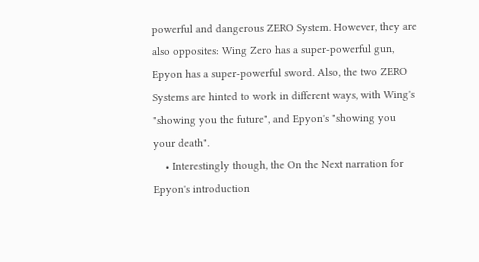powerful and dangerous ZERO System. However, they are also opposites: Wing Zero has a super-powerful gun, Epyon has a super-powerful sword. Also, the two ZERO Systems are hinted to work in different ways, with Wing's "showing you the future", and Epyon's "showing you your death".
    • Interestingly though, the On the Next narration for Epyon's introduction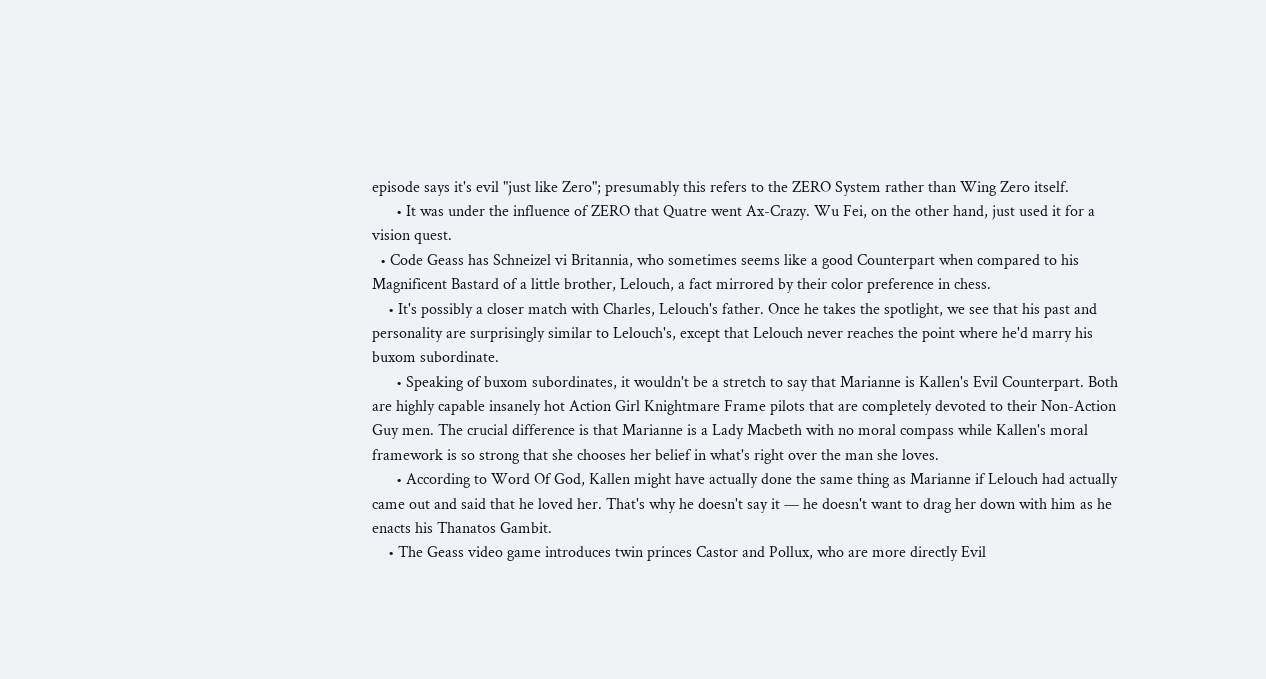episode says it's evil "just like Zero"; presumably this refers to the ZERO System rather than Wing Zero itself.
      • It was under the influence of ZERO that Quatre went Ax-Crazy. Wu Fei, on the other hand, just used it for a vision quest.
  • Code Geass has Schneizel vi Britannia, who sometimes seems like a good Counterpart when compared to his Magnificent Bastard of a little brother, Lelouch, a fact mirrored by their color preference in chess.
    • It's possibly a closer match with Charles, Lelouch's father. Once he takes the spotlight, we see that his past and personality are surprisingly similar to Lelouch's, except that Lelouch never reaches the point where he'd marry his buxom subordinate.
      • Speaking of buxom subordinates, it wouldn't be a stretch to say that Marianne is Kallen's Evil Counterpart. Both are highly capable insanely hot Action Girl Knightmare Frame pilots that are completely devoted to their Non-Action Guy men. The crucial difference is that Marianne is a Lady Macbeth with no moral compass while Kallen's moral framework is so strong that she chooses her belief in what's right over the man she loves.
      • According to Word Of God, Kallen might have actually done the same thing as Marianne if Lelouch had actually came out and said that he loved her. That's why he doesn't say it — he doesn't want to drag her down with him as he enacts his Thanatos Gambit.
    • The Geass video game introduces twin princes Castor and Pollux, who are more directly Evil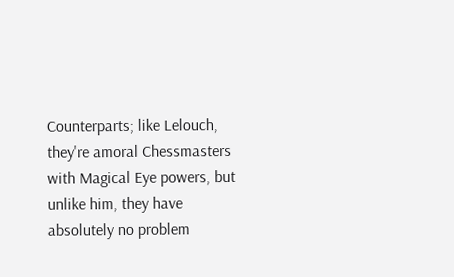Counterparts; like Lelouch, they're amoral Chessmasters with Magical Eye powers, but unlike him, they have absolutely no problem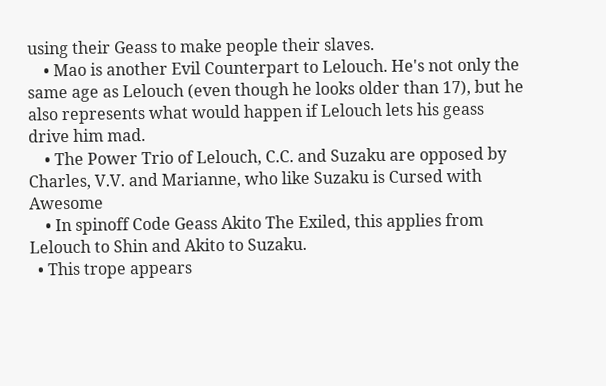using their Geass to make people their slaves.
    • Mao is another Evil Counterpart to Lelouch. He's not only the same age as Lelouch (even though he looks older than 17), but he also represents what would happen if Lelouch lets his geass drive him mad.
    • The Power Trio of Lelouch, C.C. and Suzaku are opposed by Charles, V.V. and Marianne, who like Suzaku is Cursed with Awesome
    • In spinoff Code Geass Akito The Exiled, this applies from Lelouch to Shin and Akito to Suzaku.
  • This trope appears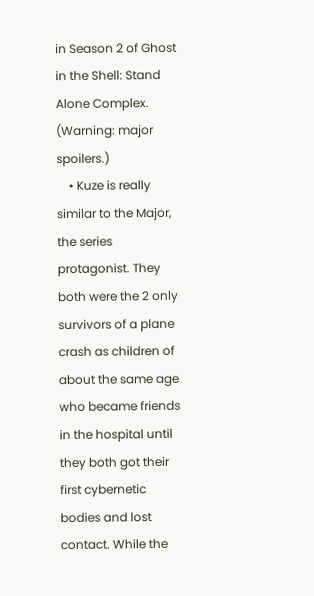in Season 2 of Ghost in the Shell: Stand Alone Complex. (Warning: major spoilers.)
    • Kuze is really similar to the Major, the series protagonist. They both were the 2 only survivors of a plane crash as children of about the same age who became friends in the hospital until they both got their first cybernetic bodies and lost contact. While the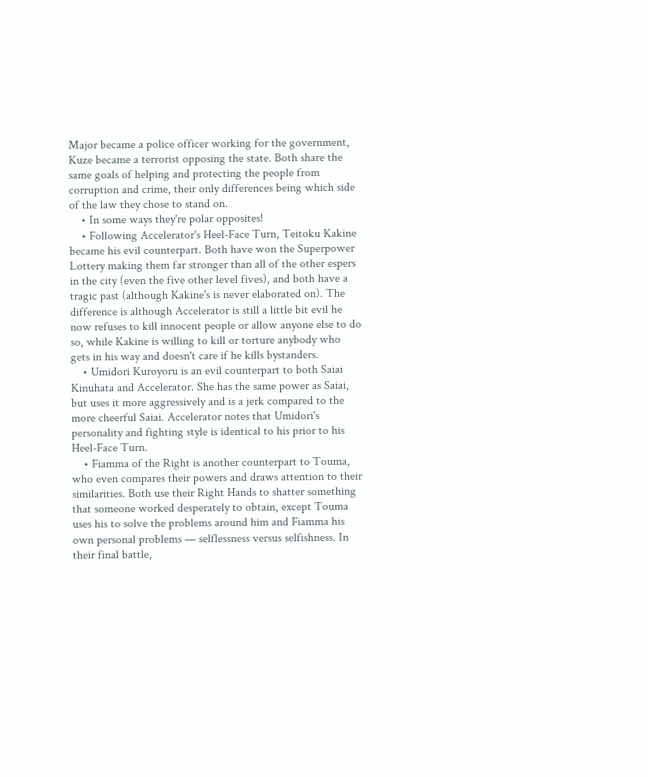Major became a police officer working for the government, Kuze became a terrorist opposing the state. Both share the same goals of helping and protecting the people from corruption and crime, their only differences being which side of the law they chose to stand on.
    • In some ways they're polar opposites!
    • Following Accelerator's Heel-Face Turn, Teitoku Kakine became his evil counterpart. Both have won the Superpower Lottery making them far stronger than all of the other espers in the city (even the five other level fives), and both have a tragic past (although Kakine's is never elaborated on). The difference is although Accelerator is still a little bit evil he now refuses to kill innocent people or allow anyone else to do so, while Kakine is willing to kill or torture anybody who gets in his way and doesn't care if he kills bystanders.
    • Umidori Kuroyoru is an evil counterpart to both Saiai Kinuhata and Accelerator. She has the same power as Saiai, but uses it more aggressively and is a jerk compared to the more cheerful Saiai. Accelerator notes that Umidori's personality and fighting style is identical to his prior to his Heel-Face Turn.
    • Fiamma of the Right is another counterpart to Touma, who even compares their powers and draws attention to their similarities. Both use their Right Hands to shatter something that someone worked desperately to obtain, except Touma uses his to solve the problems around him and Fiamma his own personal problems — selflessness versus selfishness. In their final battle,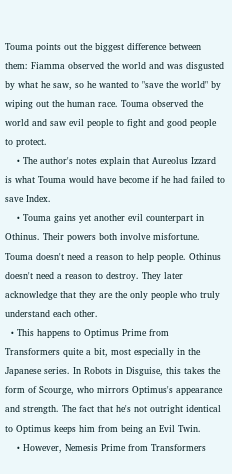Touma points out the biggest difference between them: Fiamma observed the world and was disgusted by what he saw, so he wanted to "save the world" by wiping out the human race. Touma observed the world and saw evil people to fight and good people to protect.
    • The author's notes explain that Aureolus Izzard is what Touma would have become if he had failed to save Index.
    • Touma gains yet another evil counterpart in Othinus. Their powers both involve misfortune. Touma doesn't need a reason to help people. Othinus doesn't need a reason to destroy. They later acknowledge that they are the only people who truly understand each other.
  • This happens to Optimus Prime from Transformers quite a bit, most especially in the Japanese series. In Robots in Disguise, this takes the form of Scourge, who mirrors Optimus's appearance and strength. The fact that he's not outright identical to Optimus keeps him from being an Evil Twin.
    • However, Nemesis Prime from Transformers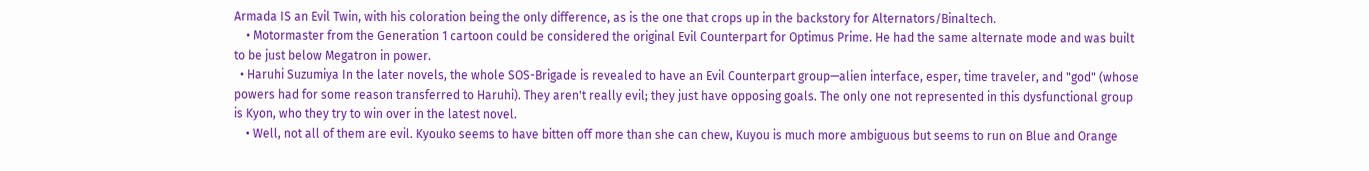Armada IS an Evil Twin, with his coloration being the only difference, as is the one that crops up in the backstory for Alternators/Binaltech.
    • Motormaster from the Generation 1 cartoon could be considered the original Evil Counterpart for Optimus Prime. He had the same alternate mode and was built to be just below Megatron in power.
  • Haruhi Suzumiya In the later novels, the whole SOS-Brigade is revealed to have an Evil Counterpart group—alien interface, esper, time traveler, and "god" (whose powers had for some reason transferred to Haruhi). They aren't really evil; they just have opposing goals. The only one not represented in this dysfunctional group is Kyon, who they try to win over in the latest novel.
    • Well, not all of them are evil. Kyouko seems to have bitten off more than she can chew, Kuyou is much more ambiguous but seems to run on Blue and Orange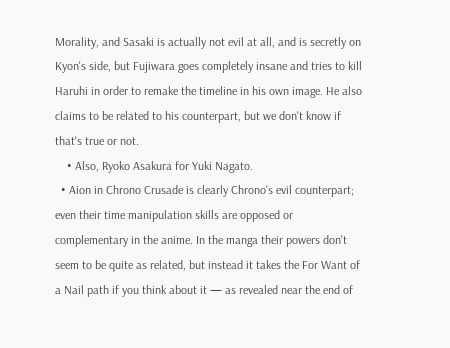Morality, and Sasaki is actually not evil at all, and is secretly on Kyon's side, but Fujiwara goes completely insane and tries to kill Haruhi in order to remake the timeline in his own image. He also claims to be related to his counterpart, but we don't know if that's true or not.
    • Also, Ryoko Asakura for Yuki Nagato.
  • Aion in Chrono Crusade is clearly Chrono's evil counterpart; even their time manipulation skills are opposed or complementary in the anime. In the manga their powers don't seem to be quite as related, but instead it takes the For Want of a Nail path if you think about it — as revealed near the end of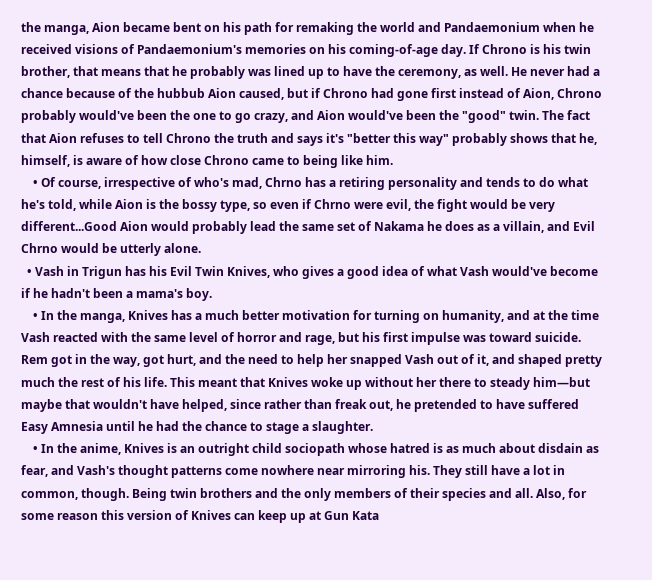the manga, Aion became bent on his path for remaking the world and Pandaemonium when he received visions of Pandaemonium's memories on his coming-of-age day. If Chrono is his twin brother, that means that he probably was lined up to have the ceremony, as well. He never had a chance because of the hubbub Aion caused, but if Chrono had gone first instead of Aion, Chrono probably would've been the one to go crazy, and Aion would've been the "good" twin. The fact that Aion refuses to tell Chrono the truth and says it's "better this way" probably shows that he, himself, is aware of how close Chrono came to being like him.
    • Of course, irrespective of who's mad, Chrno has a retiring personality and tends to do what he's told, while Aion is the bossy type, so even if Chrno were evil, the fight would be very different...Good Aion would probably lead the same set of Nakama he does as a villain, and Evil Chrno would be utterly alone.
  • Vash in Trigun has his Evil Twin Knives, who gives a good idea of what Vash would've become if he hadn't been a mama's boy.
    • In the manga, Knives has a much better motivation for turning on humanity, and at the time Vash reacted with the same level of horror and rage, but his first impulse was toward suicide. Rem got in the way, got hurt, and the need to help her snapped Vash out of it, and shaped pretty much the rest of his life. This meant that Knives woke up without her there to steady him—but maybe that wouldn't have helped, since rather than freak out, he pretended to have suffered Easy Amnesia until he had the chance to stage a slaughter.
    • In the anime, Knives is an outright child sociopath whose hatred is as much about disdain as fear, and Vash's thought patterns come nowhere near mirroring his. They still have a lot in common, though. Being twin brothers and the only members of their species and all. Also, for some reason this version of Knives can keep up at Gun Kata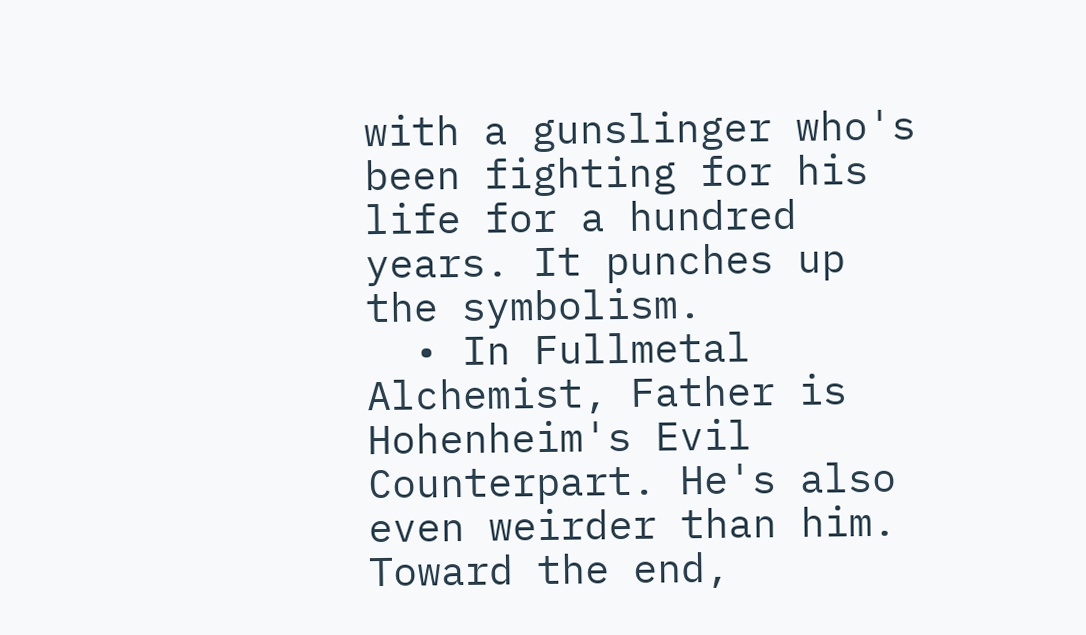with a gunslinger who's been fighting for his life for a hundred years. It punches up the symbolism.
  • In Fullmetal Alchemist, Father is Hohenheim's Evil Counterpart. He's also even weirder than him. Toward the end,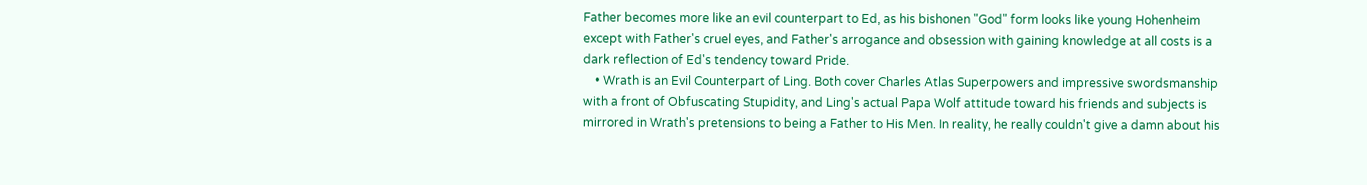Father becomes more like an evil counterpart to Ed, as his bishonen "God" form looks like young Hohenheim except with Father's cruel eyes, and Father's arrogance and obsession with gaining knowledge at all costs is a dark reflection of Ed's tendency toward Pride.
    • Wrath is an Evil Counterpart of Ling. Both cover Charles Atlas Superpowers and impressive swordsmanship with a front of Obfuscating Stupidity, and Ling's actual Papa Wolf attitude toward his friends and subjects is mirrored in Wrath's pretensions to being a Father to His Men. In reality, he really couldn't give a damn about his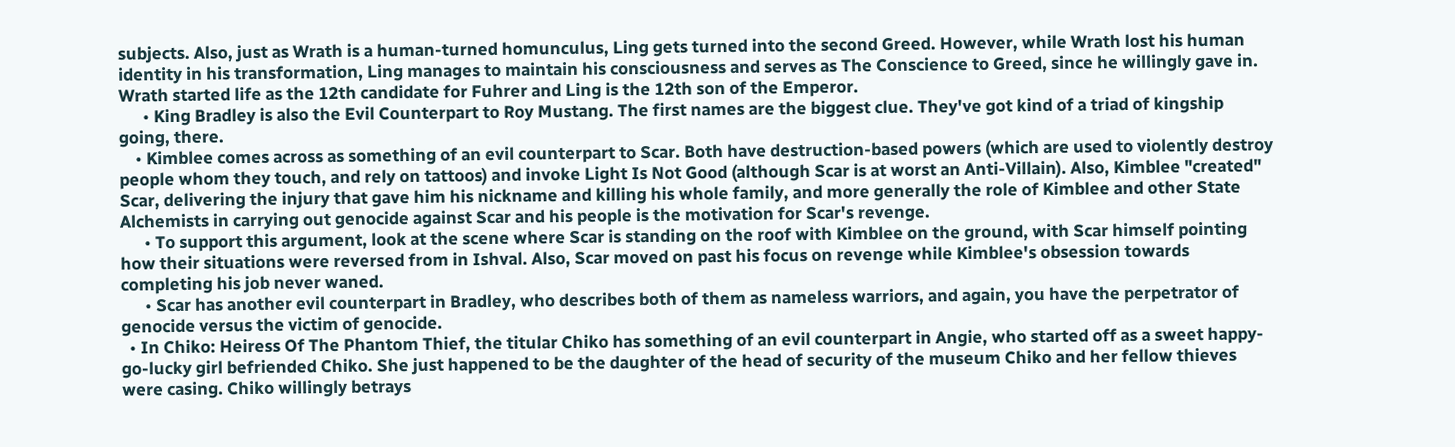subjects. Also, just as Wrath is a human-turned homunculus, Ling gets turned into the second Greed. However, while Wrath lost his human identity in his transformation, Ling manages to maintain his consciousness and serves as The Conscience to Greed, since he willingly gave in. Wrath started life as the 12th candidate for Fuhrer and Ling is the 12th son of the Emperor.
      • King Bradley is also the Evil Counterpart to Roy Mustang. The first names are the biggest clue. They've got kind of a triad of kingship going, there.
    • Kimblee comes across as something of an evil counterpart to Scar. Both have destruction-based powers (which are used to violently destroy people whom they touch, and rely on tattoos) and invoke Light Is Not Good (although Scar is at worst an Anti-Villain). Also, Kimblee "created" Scar, delivering the injury that gave him his nickname and killing his whole family, and more generally the role of Kimblee and other State Alchemists in carrying out genocide against Scar and his people is the motivation for Scar's revenge.
      • To support this argument, look at the scene where Scar is standing on the roof with Kimblee on the ground, with Scar himself pointing how their situations were reversed from in Ishval. Also, Scar moved on past his focus on revenge while Kimblee's obsession towards completing his job never waned.
      • Scar has another evil counterpart in Bradley, who describes both of them as nameless warriors, and again, you have the perpetrator of genocide versus the victim of genocide.
  • In Chiko: Heiress Of The Phantom Thief, the titular Chiko has something of an evil counterpart in Angie, who started off as a sweet happy-go-lucky girl befriended Chiko. She just happened to be the daughter of the head of security of the museum Chiko and her fellow thieves were casing. Chiko willingly betrays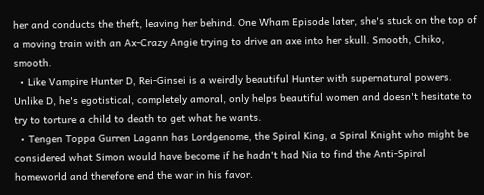her and conducts the theft, leaving her behind. One Wham Episode later, she's stuck on the top of a moving train with an Ax-Crazy Angie trying to drive an axe into her skull. Smooth, Chiko, smooth.
  • Like Vampire Hunter D, Rei-Ginsei is a weirdly beautiful Hunter with supernatural powers. Unlike D, he's egotistical, completely amoral, only helps beautiful women and doesn't hesitate to try to torture a child to death to get what he wants.
  • Tengen Toppa Gurren Lagann has Lordgenome, the Spiral King, a Spiral Knight who might be considered what Simon would have become if he hadn't had Nia to find the Anti-Spiral homeworld and therefore end the war in his favor.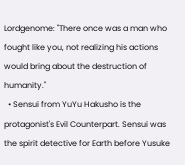Lordgenome: "There once was a man who fought like you, not realizing his actions would bring about the destruction of humanity."
  • Sensui from YuYu Hakusho is the protagonist's Evil Counterpart. Sensui was the spirit detective for Earth before Yusuke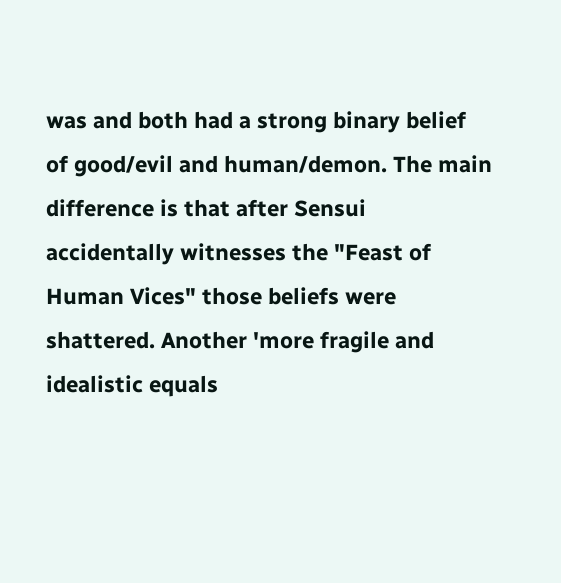was and both had a strong binary belief of good/evil and human/demon. The main difference is that after Sensui accidentally witnesses the "Feast of Human Vices" those beliefs were shattered. Another 'more fragile and idealistic equals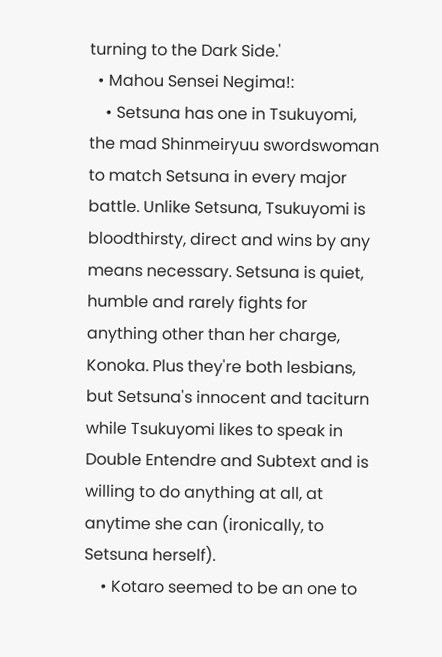turning to the Dark Side.'
  • Mahou Sensei Negima!:
    • Setsuna has one in Tsukuyomi, the mad Shinmeiryuu swordswoman to match Setsuna in every major battle. Unlike Setsuna, Tsukuyomi is bloodthirsty, direct and wins by any means necessary. Setsuna is quiet, humble and rarely fights for anything other than her charge, Konoka. Plus they're both lesbians, but Setsuna's innocent and taciturn while Tsukuyomi likes to speak in Double Entendre and Subtext and is willing to do anything at all, at anytime she can (ironically, to Setsuna herself).
    • Kotaro seemed to be an one to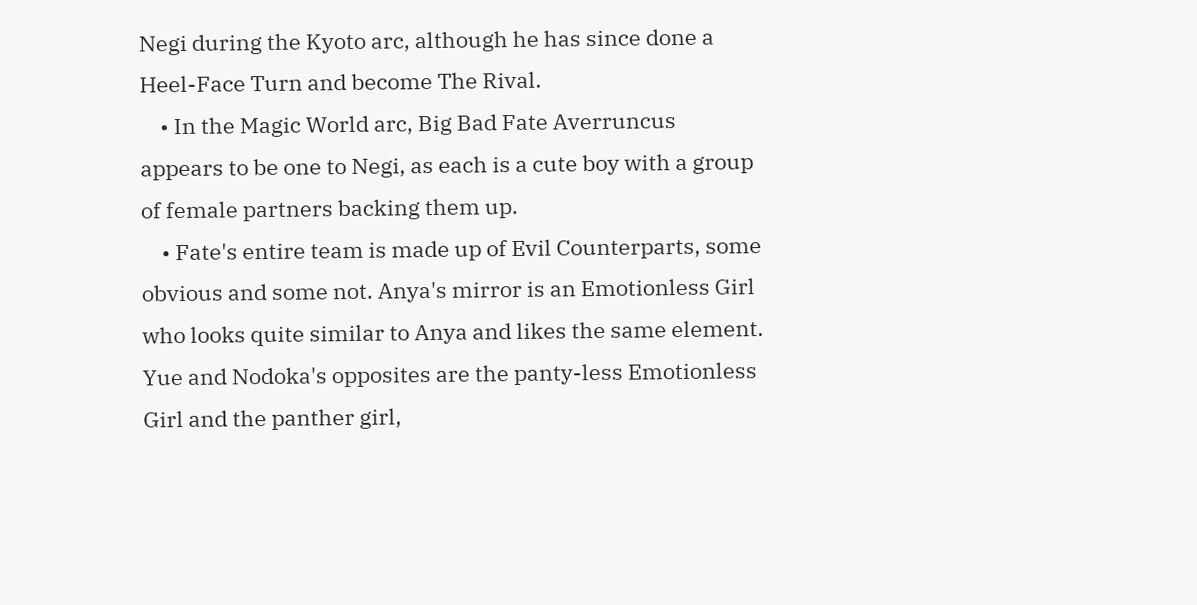Negi during the Kyoto arc, although he has since done a Heel-Face Turn and become The Rival.
    • In the Magic World arc, Big Bad Fate Averruncus appears to be one to Negi, as each is a cute boy with a group of female partners backing them up.
    • Fate's entire team is made up of Evil Counterparts, some obvious and some not. Anya's mirror is an Emotionless Girl who looks quite similar to Anya and likes the same element. Yue and Nodoka's opposites are the panty-less Emotionless Girl and the panther girl,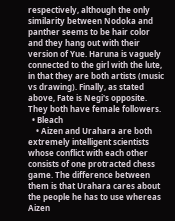respectively, although the only similarity between Nodoka and panther seems to be hair color and they hang out with their version of Yue. Haruna is vaguely connected to the girl with the lute, in that they are both artists (music vs drawing). Finally, as stated above, Fate is Negi's opposite. They both have female followers.
  • Bleach
    • Aizen and Urahara are both extremely intelligent scientists whose conflict with each other consists of one protracted chess game. The difference between them is that Urahara cares about the people he has to use whereas Aizen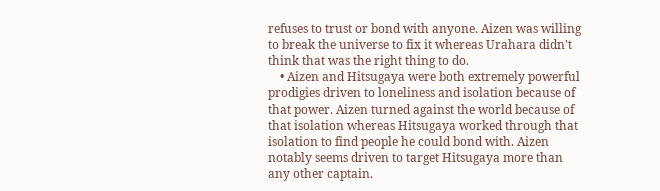refuses to trust or bond with anyone. Aizen was willing to break the universe to fix it whereas Urahara didn't think that was the right thing to do.
    • Aizen and Hitsugaya were both extremely powerful prodigies driven to loneliness and isolation because of that power. Aizen turned against the world because of that isolation whereas Hitsugaya worked through that isolation to find people he could bond with. Aizen notably seems driven to target Hitsugaya more than any other captain.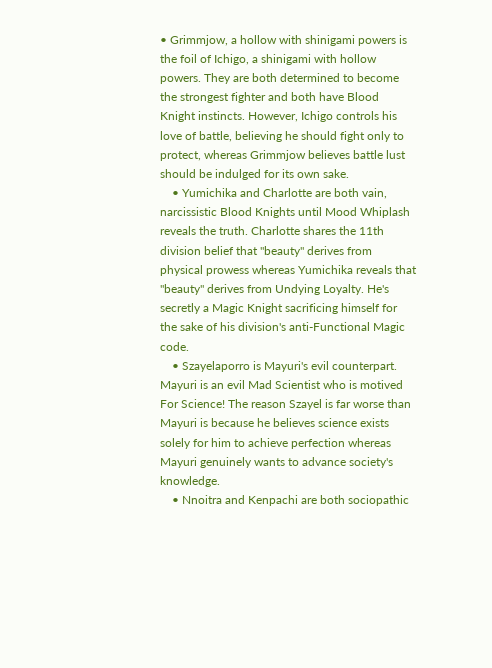• Grimmjow, a hollow with shinigami powers is the foil of Ichigo, a shinigami with hollow powers. They are both determined to become the strongest fighter and both have Blood Knight instincts. However, Ichigo controls his love of battle, believing he should fight only to protect, whereas Grimmjow believes battle lust should be indulged for its own sake.
    • Yumichika and Charlotte are both vain, narcissistic Blood Knights until Mood Whiplash reveals the truth. Charlotte shares the 11th division belief that "beauty" derives from physical prowess whereas Yumichika reveals that "beauty" derives from Undying Loyalty. He's secretly a Magic Knight sacrificing himself for the sake of his division's anti-Functional Magic code.
    • Szayelaporro is Mayuri's evil counterpart. Mayuri is an evil Mad Scientist who is motived For Science! The reason Szayel is far worse than Mayuri is because he believes science exists solely for him to achieve perfection whereas Mayuri genuinely wants to advance society's knowledge.
    • Nnoitra and Kenpachi are both sociopathic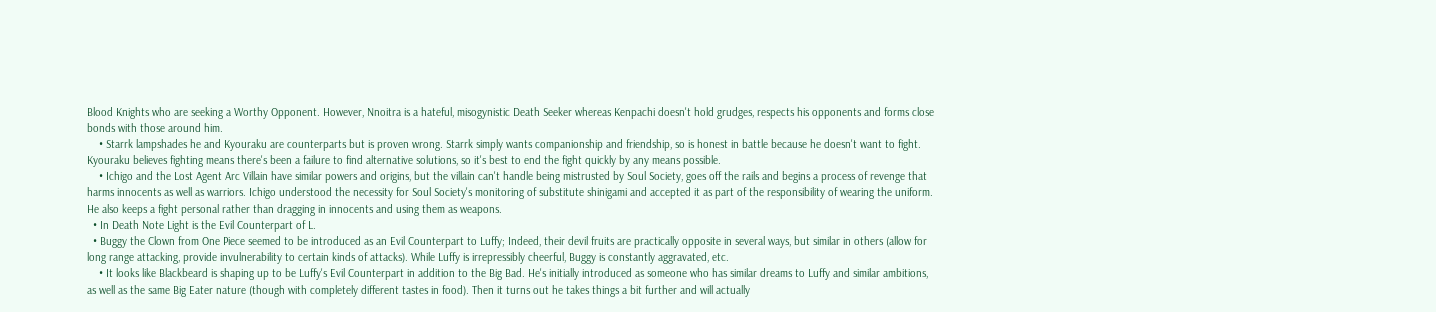Blood Knights who are seeking a Worthy Opponent. However, Nnoitra is a hateful, misogynistic Death Seeker whereas Kenpachi doesn't hold grudges, respects his opponents and forms close bonds with those around him.
    • Starrk lampshades he and Kyouraku are counterparts but is proven wrong. Starrk simply wants companionship and friendship, so is honest in battle because he doesn't want to fight. Kyouraku believes fighting means there's been a failure to find alternative solutions, so it's best to end the fight quickly by any means possible.
    • Ichigo and the Lost Agent Arc Villain have similar powers and origins, but the villain can't handle being mistrusted by Soul Society, goes off the rails and begins a process of revenge that harms innocents as well as warriors. Ichigo understood the necessity for Soul Society's monitoring of substitute shinigami and accepted it as part of the responsibility of wearing the uniform. He also keeps a fight personal rather than dragging in innocents and using them as weapons.
  • In Death Note Light is the Evil Counterpart of L.
  • Buggy the Clown from One Piece seemed to be introduced as an Evil Counterpart to Luffy; Indeed, their devil fruits are practically opposite in several ways, but similar in others (allow for long range attacking, provide invulnerability to certain kinds of attacks). While Luffy is irrepressibly cheerful, Buggy is constantly aggravated, etc.
    • It looks like Blackbeard is shaping up to be Luffy's Evil Counterpart in addition to the Big Bad. He's initially introduced as someone who has similar dreams to Luffy and similar ambitions, as well as the same Big Eater nature (though with completely different tastes in food). Then it turns out he takes things a bit further and will actually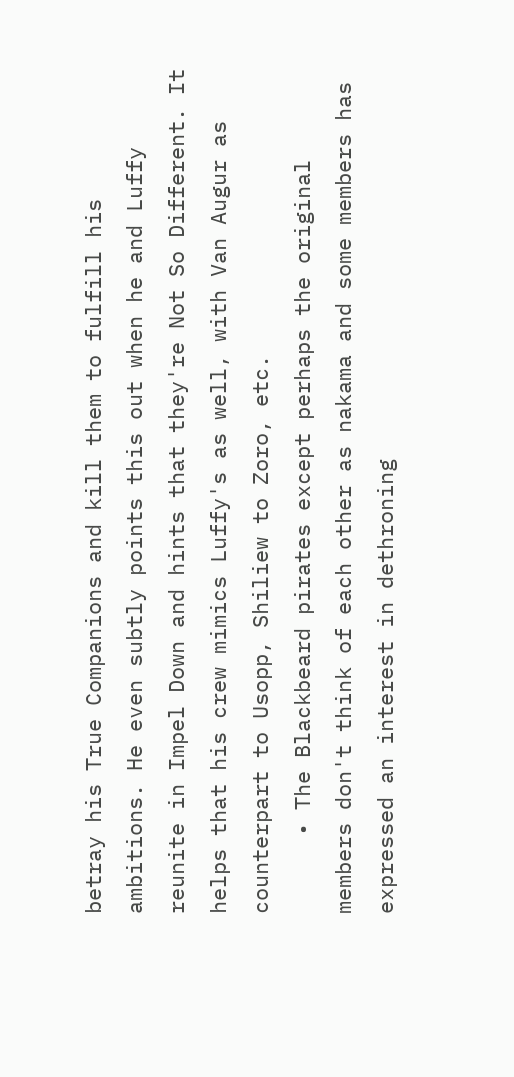betray his True Companions and kill them to fulfill his ambitions. He even subtly points this out when he and Luffy reunite in Impel Down and hints that they're Not So Different. It helps that his crew mimics Luffy's as well, with Van Augur as counterpart to Usopp, Shiliew to Zoro, etc.
      • The Blackbeard pirates except perhaps the original members don't think of each other as nakama and some members has expressed an interest in dethroning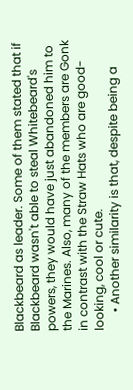Blackbeard as leader. Some of them stated that if Blackbeard wasn't able to steal Whitebeard's powers, they would have just abandoned him to the Marines. Also, many of the members are Gonk in contrast with the Straw Hats who are good-looking, cool or cute.
      • Another similarity is that, despite being a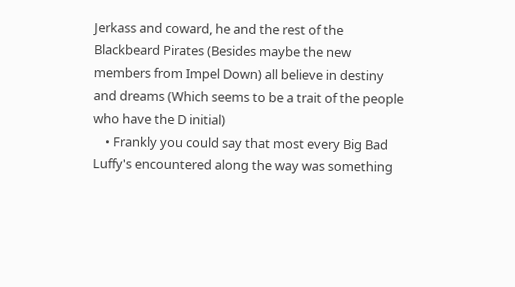Jerkass and coward, he and the rest of the Blackbeard Pirates (Besides maybe the new members from Impel Down) all believe in destiny and dreams (Which seems to be a trait of the people who have the D initial)
    • Frankly you could say that most every Big Bad Luffy's encountered along the way was something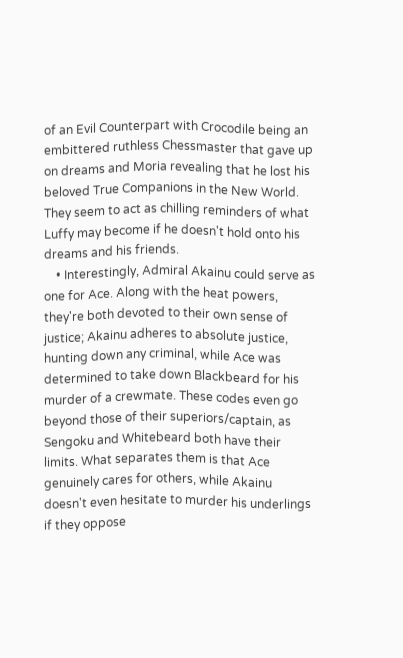of an Evil Counterpart with Crocodile being an embittered ruthless Chessmaster that gave up on dreams and Moria revealing that he lost his beloved True Companions in the New World. They seem to act as chilling reminders of what Luffy may become if he doesn't hold onto his dreams and his friends.
    • Interestingly, Admiral Akainu could serve as one for Ace. Along with the heat powers, they're both devoted to their own sense of justice; Akainu adheres to absolute justice, hunting down any criminal, while Ace was determined to take down Blackbeard for his murder of a crewmate. These codes even go beyond those of their superiors/captain, as Sengoku and Whitebeard both have their limits. What separates them is that Ace genuinely cares for others, while Akainu doesn't even hesitate to murder his underlings if they oppose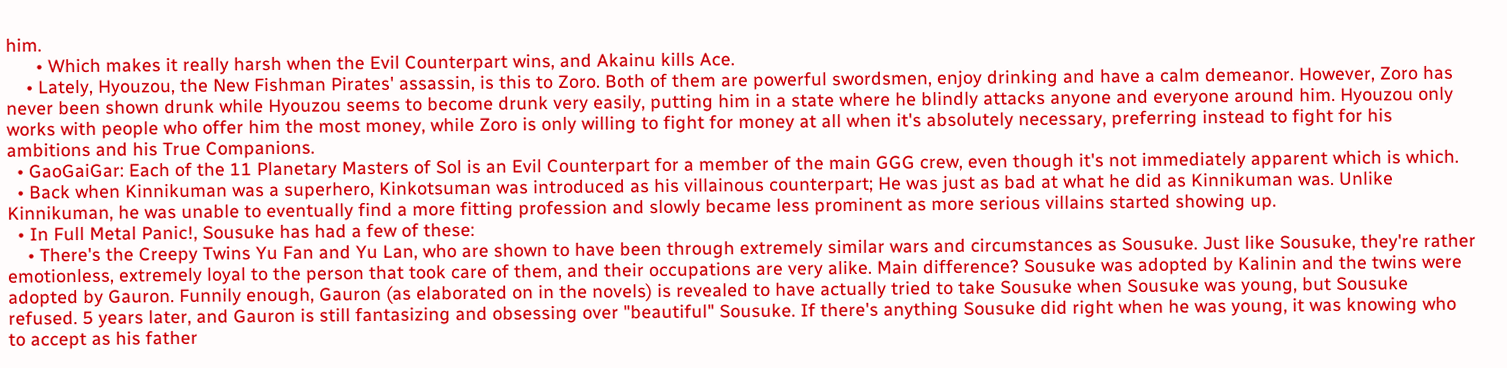him.
      • Which makes it really harsh when the Evil Counterpart wins, and Akainu kills Ace.
    • Lately, Hyouzou, the New Fishman Pirates' assassin, is this to Zoro. Both of them are powerful swordsmen, enjoy drinking and have a calm demeanor. However, Zoro has never been shown drunk while Hyouzou seems to become drunk very easily, putting him in a state where he blindly attacks anyone and everyone around him. Hyouzou only works with people who offer him the most money, while Zoro is only willing to fight for money at all when it's absolutely necessary, preferring instead to fight for his ambitions and his True Companions.
  • GaoGaiGar: Each of the 11 Planetary Masters of Sol is an Evil Counterpart for a member of the main GGG crew, even though it's not immediately apparent which is which.
  • Back when Kinnikuman was a superhero, Kinkotsuman was introduced as his villainous counterpart; He was just as bad at what he did as Kinnikuman was. Unlike Kinnikuman, he was unable to eventually find a more fitting profession and slowly became less prominent as more serious villains started showing up.
  • In Full Metal Panic!, Sousuke has had a few of these:
    • There's the Creepy Twins Yu Fan and Yu Lan, who are shown to have been through extremely similar wars and circumstances as Sousuke. Just like Sousuke, they're rather emotionless, extremely loyal to the person that took care of them, and their occupations are very alike. Main difference? Sousuke was adopted by Kalinin and the twins were adopted by Gauron. Funnily enough, Gauron (as elaborated on in the novels) is revealed to have actually tried to take Sousuke when Sousuke was young, but Sousuke refused. 5 years later, and Gauron is still fantasizing and obsessing over "beautiful" Sousuke. If there's anything Sousuke did right when he was young, it was knowing who to accept as his father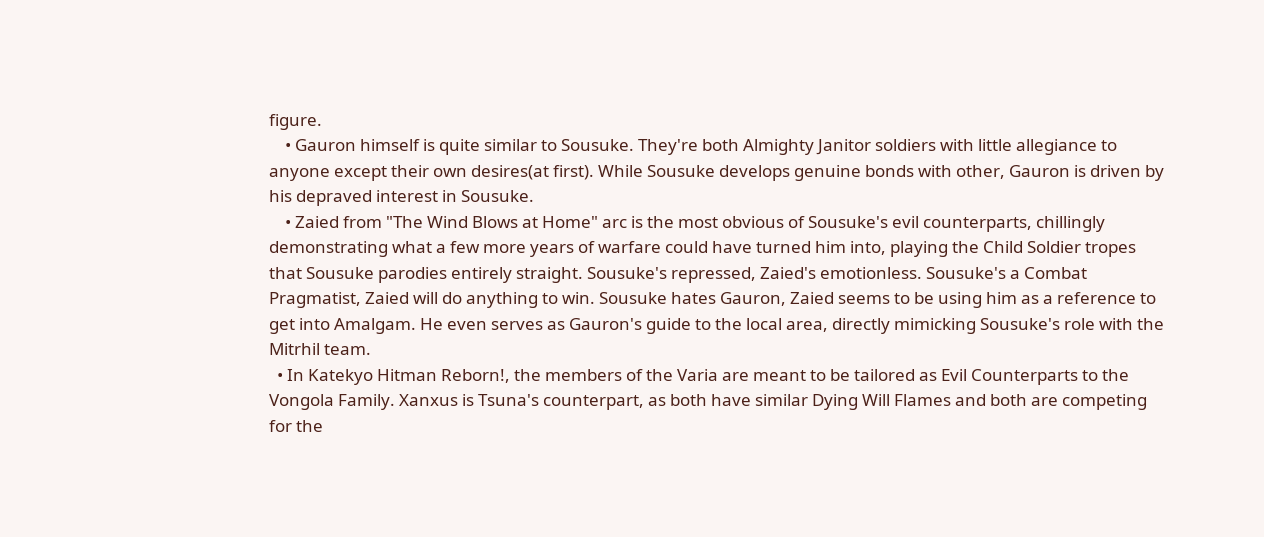figure.
    • Gauron himself is quite similar to Sousuke. They're both Almighty Janitor soldiers with little allegiance to anyone except their own desires(at first). While Sousuke develops genuine bonds with other, Gauron is driven by his depraved interest in Sousuke.
    • Zaied from "The Wind Blows at Home" arc is the most obvious of Sousuke's evil counterparts, chillingly demonstrating what a few more years of warfare could have turned him into, playing the Child Soldier tropes that Sousuke parodies entirely straight. Sousuke's repressed, Zaied's emotionless. Sousuke's a Combat Pragmatist, Zaied will do anything to win. Sousuke hates Gauron, Zaied seems to be using him as a reference to get into Amalgam. He even serves as Gauron's guide to the local area, directly mimicking Sousuke's role with the Mitrhil team.
  • In Katekyo Hitman Reborn!, the members of the Varia are meant to be tailored as Evil Counterparts to the Vongola Family. Xanxus is Tsuna's counterpart, as both have similar Dying Will Flames and both are competing for the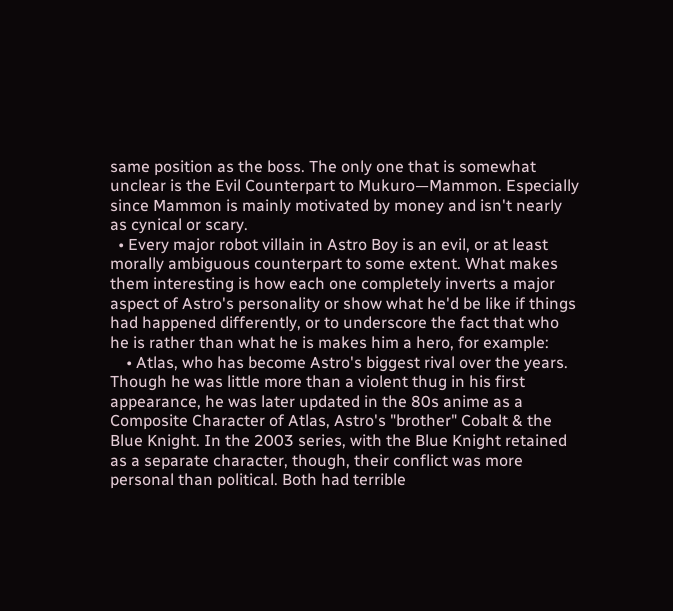same position as the boss. The only one that is somewhat unclear is the Evil Counterpart to Mukuro—Mammon. Especially since Mammon is mainly motivated by money and isn't nearly as cynical or scary.
  • Every major robot villain in Astro Boy is an evil, or at least morally ambiguous counterpart to some extent. What makes them interesting is how each one completely inverts a major aspect of Astro's personality or show what he'd be like if things had happened differently, or to underscore the fact that who he is rather than what he is makes him a hero, for example:
    • Atlas, who has become Astro's biggest rival over the years. Though he was little more than a violent thug in his first appearance, he was later updated in the 80s anime as a Composite Character of Atlas, Astro's "brother" Cobalt & the Blue Knight. In the 2003 series, with the Blue Knight retained as a separate character, though, their conflict was more personal than political. Both had terrible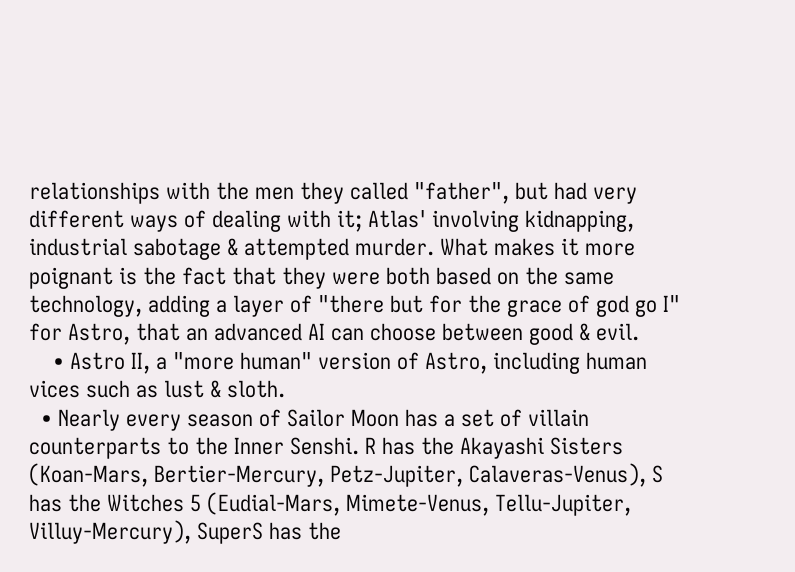relationships with the men they called "father", but had very different ways of dealing with it; Atlas' involving kidnapping, industrial sabotage & attempted murder. What makes it more poignant is the fact that they were both based on the same technology, adding a layer of "there but for the grace of god go I" for Astro, that an advanced AI can choose between good & evil.
    • Astro II, a "more human" version of Astro, including human vices such as lust & sloth.
  • Nearly every season of Sailor Moon has a set of villain counterparts to the Inner Senshi. R has the Akayashi Sisters (Koan-Mars, Bertier-Mercury, Petz-Jupiter, Calaveras-Venus), S has the Witches 5 (Eudial-Mars, Mimete-Venus, Tellu-Jupiter, Villuy-Mercury), SuperS has the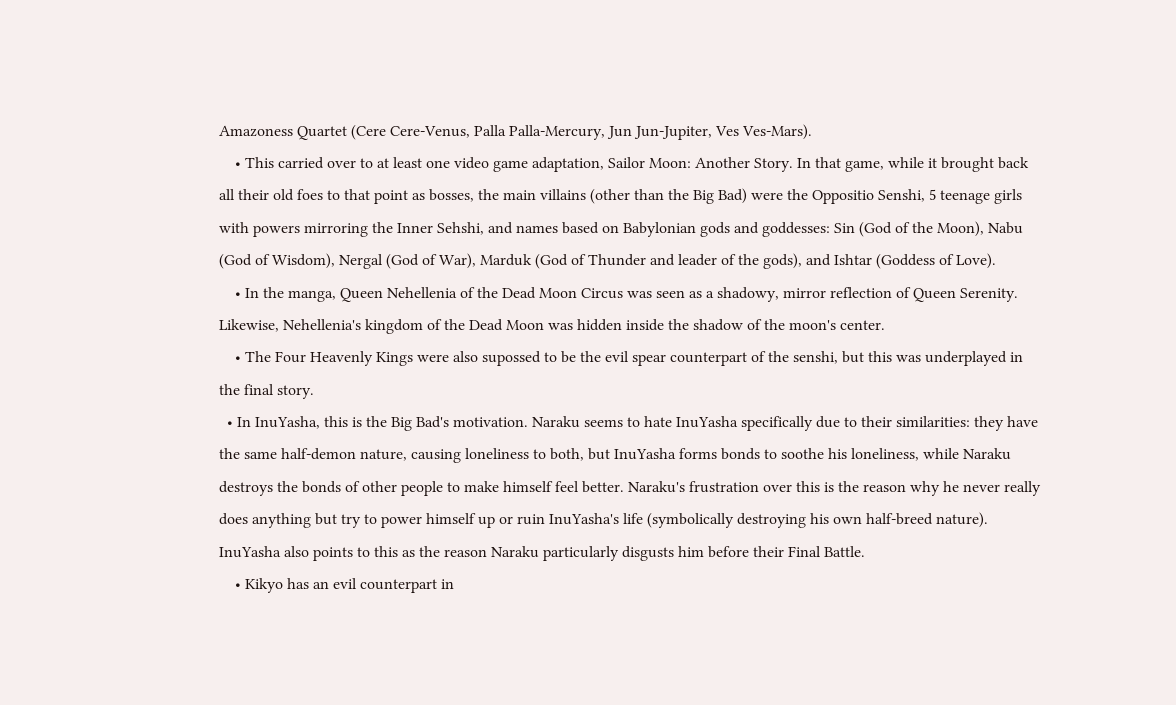Amazoness Quartet (Cere Cere-Venus, Palla Palla-Mercury, Jun Jun-Jupiter, Ves Ves-Mars).
    • This carried over to at least one video game adaptation, Sailor Moon: Another Story. In that game, while it brought back all their old foes to that point as bosses, the main villains (other than the Big Bad) were the Oppositio Senshi, 5 teenage girls with powers mirroring the Inner Sehshi, and names based on Babylonian gods and goddesses: Sin (God of the Moon), Nabu (God of Wisdom), Nergal (God of War), Marduk (God of Thunder and leader of the gods), and Ishtar (Goddess of Love).
    • In the manga, Queen Nehellenia of the Dead Moon Circus was seen as a shadowy, mirror reflection of Queen Serenity. Likewise, Nehellenia's kingdom of the Dead Moon was hidden inside the shadow of the moon's center.
    • The Four Heavenly Kings were also supossed to be the evil spear counterpart of the senshi, but this was underplayed in the final story.
  • In InuYasha, this is the Big Bad's motivation. Naraku seems to hate InuYasha specifically due to their similarities: they have the same half-demon nature, causing loneliness to both, but InuYasha forms bonds to soothe his loneliness, while Naraku destroys the bonds of other people to make himself feel better. Naraku's frustration over this is the reason why he never really does anything but try to power himself up or ruin InuYasha's life (symbolically destroying his own half-breed nature). InuYasha also points to this as the reason Naraku particularly disgusts him before their Final Battle.
    • Kikyo has an evil counterpart in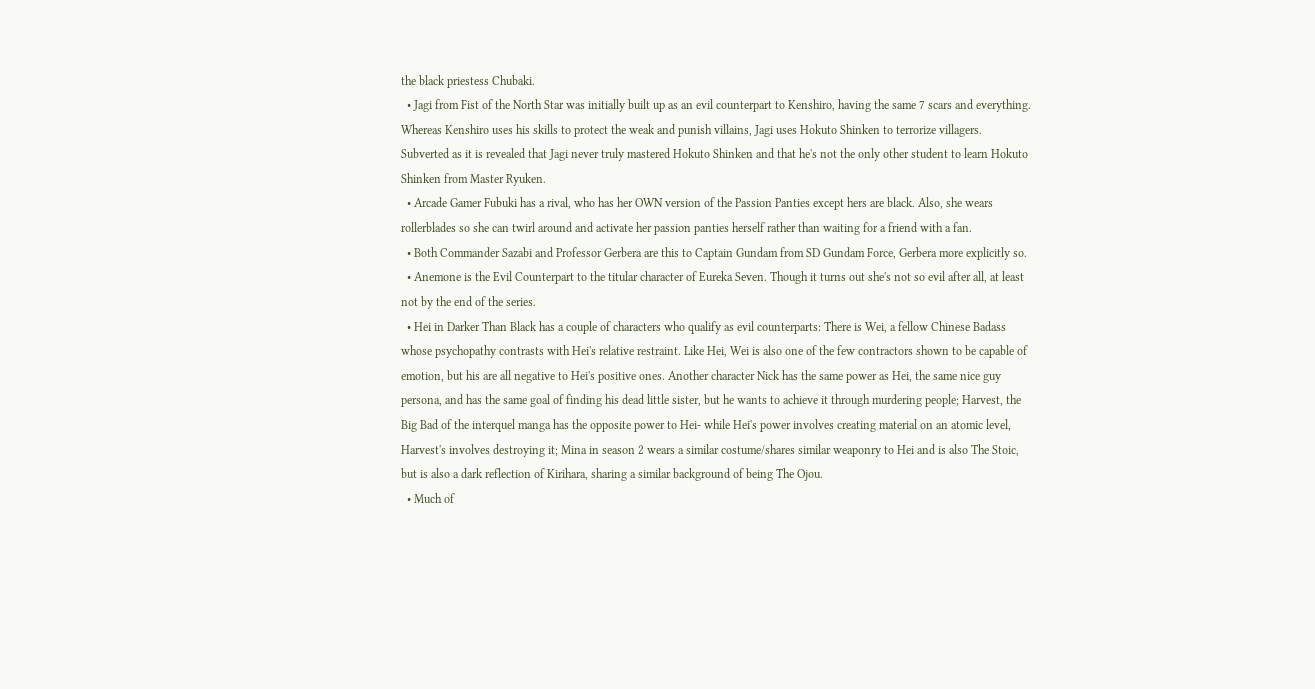the black priestess Chubaki.
  • Jagi from Fist of the North Star was initially built up as an evil counterpart to Kenshiro, having the same 7 scars and everything. Whereas Kenshiro uses his skills to protect the weak and punish villains, Jagi uses Hokuto Shinken to terrorize villagers. Subverted as it is revealed that Jagi never truly mastered Hokuto Shinken and that he's not the only other student to learn Hokuto Shinken from Master Ryuken.
  • Arcade Gamer Fubuki has a rival, who has her OWN version of the Passion Panties except hers are black. Also, she wears rollerblades so she can twirl around and activate her passion panties herself rather than waiting for a friend with a fan.
  • Both Commander Sazabi and Professor Gerbera are this to Captain Gundam from SD Gundam Force, Gerbera more explicitly so.
  • Anemone is the Evil Counterpart to the titular character of Eureka Seven. Though it turns out she's not so evil after all, at least not by the end of the series.
  • Hei in Darker Than Black has a couple of characters who qualify as evil counterparts: There is Wei, a fellow Chinese Badass whose psychopathy contrasts with Hei's relative restraint. Like Hei, Wei is also one of the few contractors shown to be capable of emotion, but his are all negative to Hei's positive ones. Another character Nick has the same power as Hei, the same nice guy persona, and has the same goal of finding his dead little sister, but he wants to achieve it through murdering people; Harvest, the Big Bad of the interquel manga has the opposite power to Hei- while Hei's power involves creating material on an atomic level, Harvest's involves destroying it; Mina in season 2 wears a similar costume/shares similar weaponry to Hei and is also The Stoic, but is also a dark reflection of Kirihara, sharing a similar background of being The Ojou.
  • Much of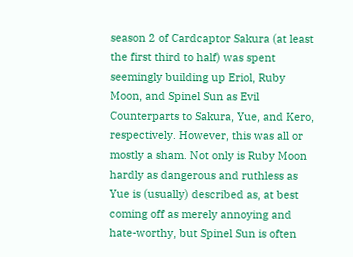season 2 of Cardcaptor Sakura (at least the first third to half) was spent seemingly building up Eriol, Ruby Moon, and Spinel Sun as Evil Counterparts to Sakura, Yue, and Kero, respectively. However, this was all or mostly a sham. Not only is Ruby Moon hardly as dangerous and ruthless as Yue is (usually) described as, at best coming off as merely annoying and hate-worthy, but Spinel Sun is often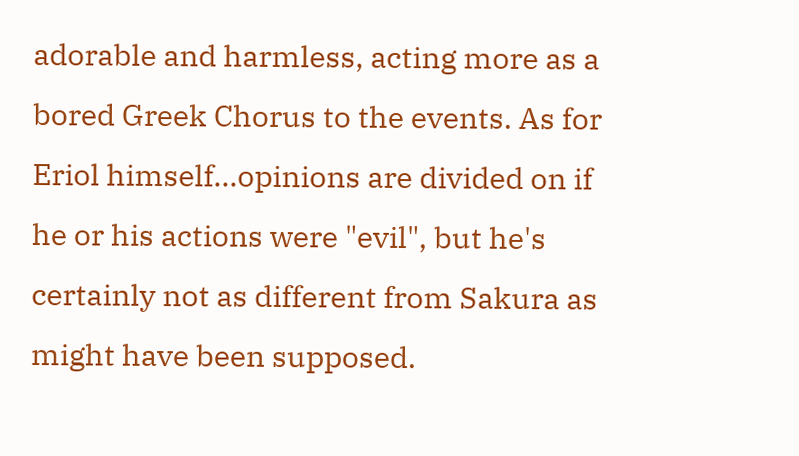adorable and harmless, acting more as a bored Greek Chorus to the events. As for Eriol himself...opinions are divided on if he or his actions were "evil", but he's certainly not as different from Sakura as might have been supposed.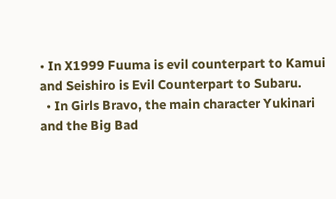• In X1999 Fuuma is evil counterpart to Kamui and Seishiro is Evil Counterpart to Subaru.
  • In Girls Bravo, the main character Yukinari and the Big Bad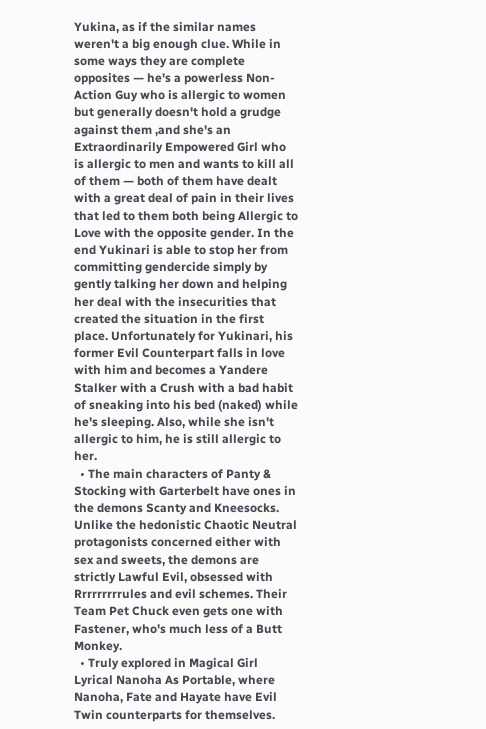Yukina, as if the similar names weren't a big enough clue. While in some ways they are complete opposites — he's a powerless Non-Action Guy who is allergic to women but generally doesn't hold a grudge against them ,and she's an Extraordinarily Empowered Girl who is allergic to men and wants to kill all of them — both of them have dealt with a great deal of pain in their lives that led to them both being Allergic to Love with the opposite gender. In the end Yukinari is able to stop her from committing gendercide simply by gently talking her down and helping her deal with the insecurities that created the situation in the first place. Unfortunately for Yukinari, his former Evil Counterpart falls in love with him and becomes a Yandere Stalker with a Crush with a bad habit of sneaking into his bed (naked) while he's sleeping. Also, while she isn't allergic to him, he is still allergic to her.
  • The main characters of Panty & Stocking with Garterbelt have ones in the demons Scanty and Kneesocks. Unlike the hedonistic Chaotic Neutral protagonists concerned either with sex and sweets, the demons are strictly Lawful Evil, obsessed with Rrrrrrrrrules and evil schemes. Their Team Pet Chuck even gets one with Fastener, who's much less of a Butt Monkey.
  • Truly explored in Magical Girl Lyrical Nanoha As Portable, where Nanoha, Fate and Hayate have Evil Twin counterparts for themselves.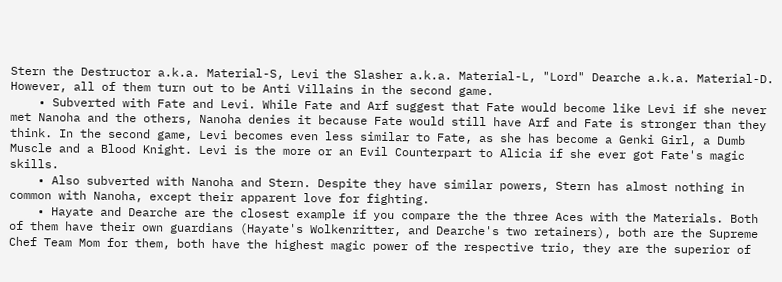Stern the Destructor a.k.a. Material-S, Levi the Slasher a.k.a. Material-L, "Lord" Dearche a.k.a. Material-D. However, all of them turn out to be Anti Villains in the second game.
    • Subverted with Fate and Levi. While Fate and Arf suggest that Fate would become like Levi if she never met Nanoha and the others, Nanoha denies it because Fate would still have Arf and Fate is stronger than they think. In the second game, Levi becomes even less similar to Fate, as she has become a Genki Girl, a Dumb Muscle and a Blood Knight. Levi is the more or an Evil Counterpart to Alicia if she ever got Fate's magic skills.
    • Also subverted with Nanoha and Stern. Despite they have similar powers, Stern has almost nothing in common with Nanoha, except their apparent love for fighting.
    • Hayate and Dearche are the closest example if you compare the the three Aces with the Materials. Both of them have their own guardians (Hayate's Wolkenritter, and Dearche's two retainers), both are the Supreme Chef Team Mom for them, both have the highest magic power of the respective trio, they are the superior of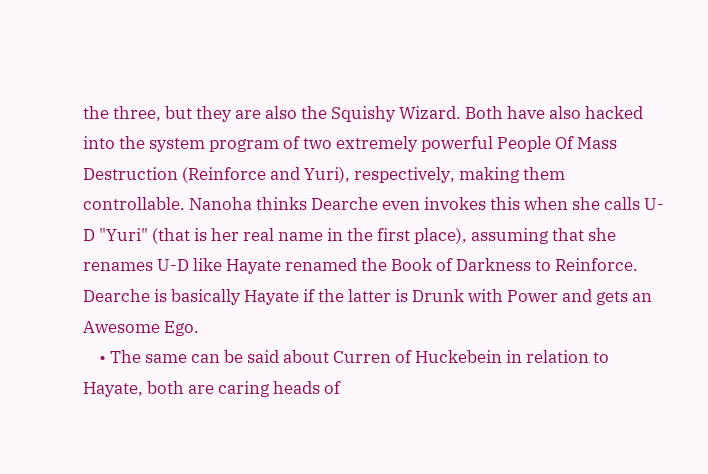the three, but they are also the Squishy Wizard. Both have also hacked into the system program of two extremely powerful People Of Mass Destruction (Reinforce and Yuri), respectively, making them controllable. Nanoha thinks Dearche even invokes this when she calls U-D "Yuri" (that is her real name in the first place), assuming that she renames U-D like Hayate renamed the Book of Darkness to Reinforce. Dearche is basically Hayate if the latter is Drunk with Power and gets an Awesome Ego.
    • The same can be said about Curren of Huckebein in relation to Hayate, both are caring heads of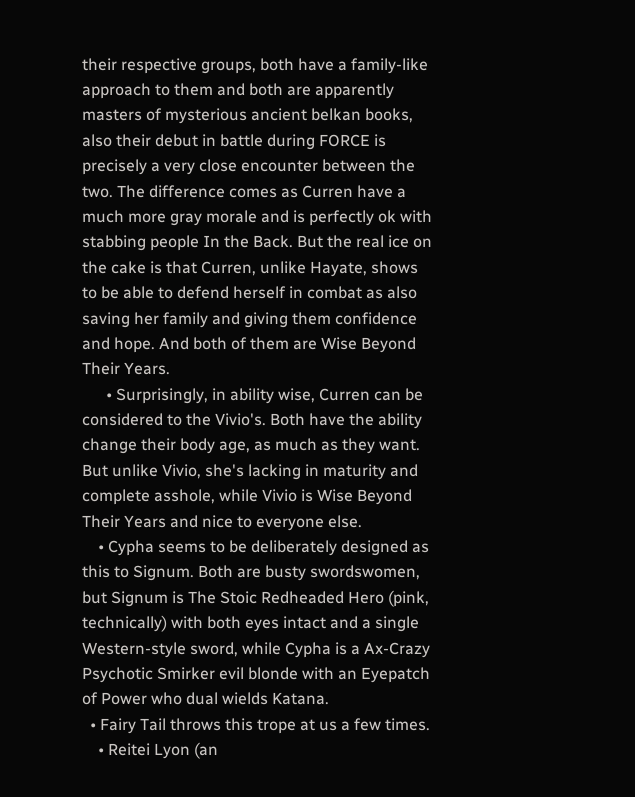their respective groups, both have a family-like approach to them and both are apparently masters of mysterious ancient belkan books, also their debut in battle during FORCE is precisely a very close encounter between the two. The difference comes as Curren have a much more gray morale and is perfectly ok with stabbing people In the Back. But the real ice on the cake is that Curren, unlike Hayate, shows to be able to defend herself in combat as also saving her family and giving them confidence and hope. And both of them are Wise Beyond Their Years.
      • Surprisingly, in ability wise, Curren can be considered to the Vivio's. Both have the ability change their body age, as much as they want. But unlike Vivio, she's lacking in maturity and complete asshole, while Vivio is Wise Beyond Their Years and nice to everyone else.
    • Cypha seems to be deliberately designed as this to Signum. Both are busty swordswomen, but Signum is The Stoic Redheaded Hero (pink, technically) with both eyes intact and a single Western-style sword, while Cypha is a Ax-Crazy Psychotic Smirker evil blonde with an Eyepatch of Power who dual wields Katana.
  • Fairy Tail throws this trope at us a few times.
    • Reitei Lyon (an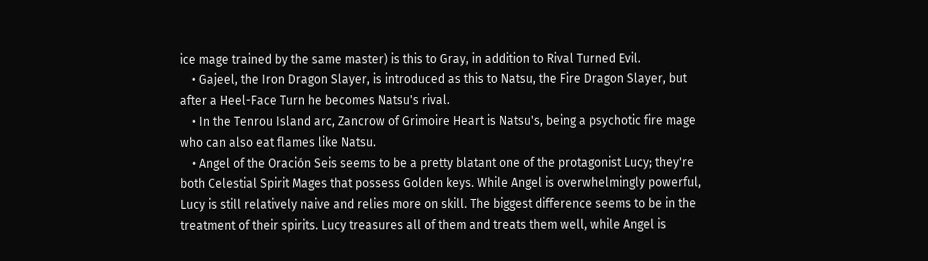ice mage trained by the same master) is this to Gray, in addition to Rival Turned Evil.
    • Gajeel, the Iron Dragon Slayer, is introduced as this to Natsu, the Fire Dragon Slayer, but after a Heel-Face Turn he becomes Natsu's rival.
    • In the Tenrou Island arc, Zancrow of Grimoire Heart is Natsu's, being a psychotic fire mage who can also eat flames like Natsu.
    • Angel of the Oración Seis seems to be a pretty blatant one of the protagonist Lucy; they're both Celestial Spirit Mages that possess Golden keys. While Angel is overwhelmingly powerful, Lucy is still relatively naive and relies more on skill. The biggest difference seems to be in the treatment of their spirits. Lucy treasures all of them and treats them well, while Angel is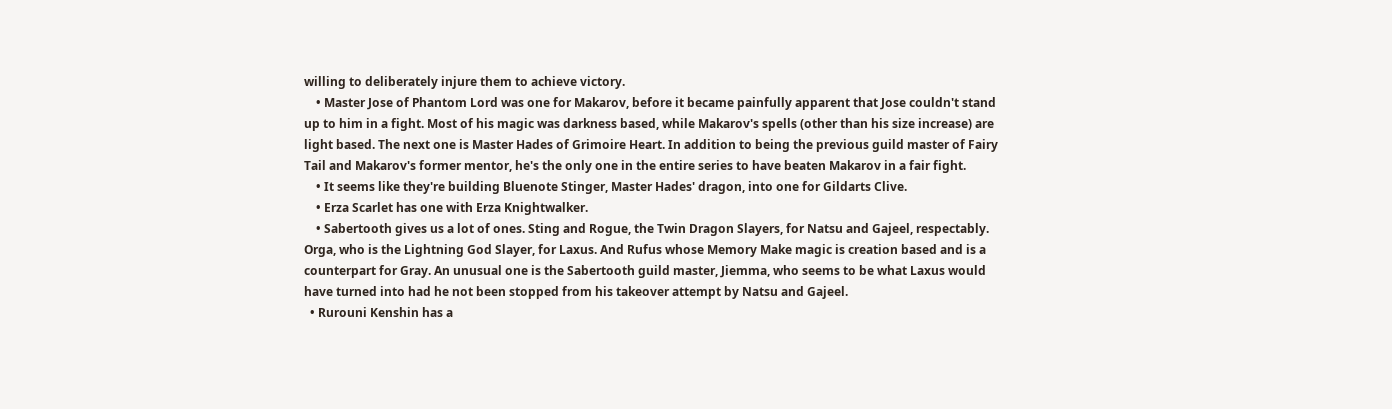willing to deliberately injure them to achieve victory.
    • Master Jose of Phantom Lord was one for Makarov, before it became painfully apparent that Jose couldn't stand up to him in a fight. Most of his magic was darkness based, while Makarov's spells (other than his size increase) are light based. The next one is Master Hades of Grimoire Heart. In addition to being the previous guild master of Fairy Tail and Makarov's former mentor, he's the only one in the entire series to have beaten Makarov in a fair fight.
    • It seems like they're building Bluenote Stinger, Master Hades' dragon, into one for Gildarts Clive.
    • Erza Scarlet has one with Erza Knightwalker.
    • Sabertooth gives us a lot of ones. Sting and Rogue, the Twin Dragon Slayers, for Natsu and Gajeel, respectably. Orga, who is the Lightning God Slayer, for Laxus. And Rufus whose Memory Make magic is creation based and is a counterpart for Gray. An unusual one is the Sabertooth guild master, Jiemma, who seems to be what Laxus would have turned into had he not been stopped from his takeover attempt by Natsu and Gajeel.
  • Rurouni Kenshin has a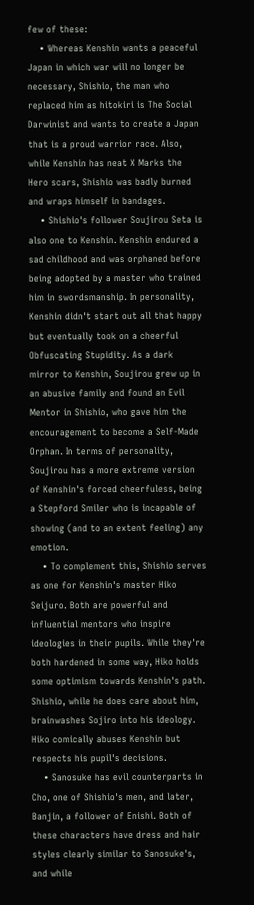few of these:
    • Whereas Kenshin wants a peaceful Japan in which war will no longer be necessary, Shishio, the man who replaced him as hitokiri is The Social Darwinist and wants to create a Japan that is a proud warrior race. Also, while Kenshin has neat X Marks the Hero scars, Shishio was badly burned and wraps himself in bandages.
    • Shishio's follower Soujirou Seta is also one to Kenshin. Kenshin endured a sad childhood and was orphaned before being adopted by a master who trained him in swordsmanship. In personality, Kenshin didn't start out all that happy but eventually took on a cheerful Obfuscating Stupidity. As a dark mirror to Kenshin, Soujirou grew up in an abusive family and found an Evil Mentor in Shishio, who gave him the encouragement to become a Self-Made Orphan. In terms of personality, Soujirou has a more extreme version of Kenshin's forced cheerfuless, being a Stepford Smiler who is incapable of showing (and to an extent feeling) any emotion.
    • To complement this, Shishio serves as one for Kenshin's master Hiko Seijuro. Both are powerful and influential mentors who inspire ideologies in their pupils. While they're both hardened in some way, Hiko holds some optimism towards Kenshin's path. Shishio, while he does care about him, brainwashes Sojiro into his ideology. Hiko comically abuses Kenshin but respects his pupil's decisions.
    • Sanosuke has evil counterparts in Cho, one of Shishio's men, and later, Banjin, a follower of Enishi. Both of these characters have dress and hair styles clearly similar to Sanosuke's, and while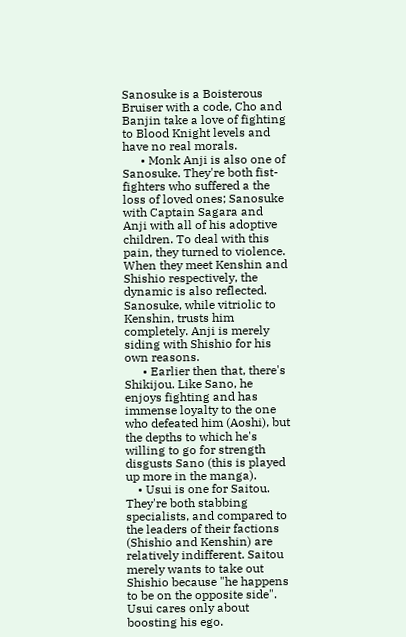Sanosuke is a Boisterous Bruiser with a code, Cho and Banjin take a love of fighting to Blood Knight levels and have no real morals.
      • Monk Anji is also one of Sanosuke. They're both fist-fighters who suffered a the loss of loved ones; Sanosuke with Captain Sagara and Anji with all of his adoptive children. To deal with this pain, they turned to violence. When they meet Kenshin and Shishio respectively, the dynamic is also reflected. Sanosuke, while vitriolic to Kenshin, trusts him completely. Anji is merely siding with Shishio for his own reasons.
      • Earlier then that, there's Shikijou. Like Sano, he enjoys fighting and has immense loyalty to the one who defeated him (Aoshi), but the depths to which he's willing to go for strength disgusts Sano (this is played up more in the manga).
    • Usui is one for Saitou. They're both stabbing specialists, and compared to the leaders of their factions (Shishio and Kenshin) are relatively indifferent. Saitou merely wants to take out Shishio because "he happens to be on the opposite side". Usui cares only about boosting his ego.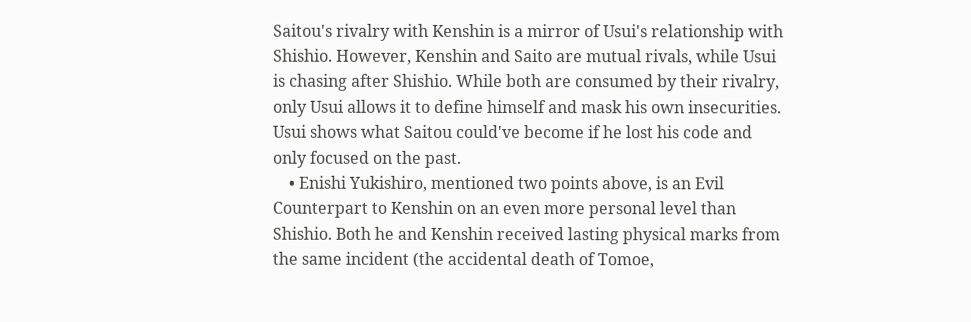Saitou's rivalry with Kenshin is a mirror of Usui's relationship with Shishio. However, Kenshin and Saito are mutual rivals, while Usui is chasing after Shishio. While both are consumed by their rivalry, only Usui allows it to define himself and mask his own insecurities. Usui shows what Saitou could've become if he lost his code and only focused on the past.
    • Enishi Yukishiro, mentioned two points above, is an Evil Counterpart to Kenshin on an even more personal level than Shishio. Both he and Kenshin received lasting physical marks from the same incident (the accidental death of Tomoe,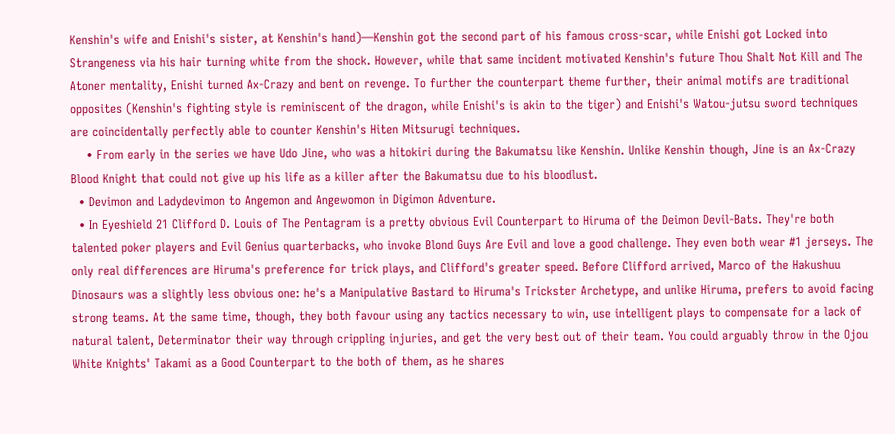Kenshin's wife and Enishi's sister, at Kenshin's hand)—Kenshin got the second part of his famous cross-scar, while Enishi got Locked into Strangeness via his hair turning white from the shock. However, while that same incident motivated Kenshin's future Thou Shalt Not Kill and The Atoner mentality, Enishi turned Ax-Crazy and bent on revenge. To further the counterpart theme further, their animal motifs are traditional opposites (Kenshin's fighting style is reminiscent of the dragon, while Enishi's is akin to the tiger) and Enishi's Watou-jutsu sword techniques are coincidentally perfectly able to counter Kenshin's Hiten Mitsurugi techniques.
    • From early in the series we have Udo Jine, who was a hitokiri during the Bakumatsu like Kenshin. Unlike Kenshin though, Jine is an Ax-Crazy Blood Knight that could not give up his life as a killer after the Bakumatsu due to his bloodlust.
  • Devimon and Ladydevimon to Angemon and Angewomon in Digimon Adventure.
  • In Eyeshield 21 Clifford D. Louis of The Pentagram is a pretty obvious Evil Counterpart to Hiruma of the Deimon Devil-Bats. They're both talented poker players and Evil Genius quarterbacks, who invoke Blond Guys Are Evil and love a good challenge. They even both wear #1 jerseys. The only real differences are Hiruma's preference for trick plays, and Clifford's greater speed. Before Clifford arrived, Marco of the Hakushuu Dinosaurs was a slightly less obvious one: he's a Manipulative Bastard to Hiruma's Trickster Archetype, and unlike Hiruma, prefers to avoid facing strong teams. At the same time, though, they both favour using any tactics necessary to win, use intelligent plays to compensate for a lack of natural talent, Determinator their way through crippling injuries, and get the very best out of their team. You could arguably throw in the Ojou White Knights' Takami as a Good Counterpart to the both of them, as he shares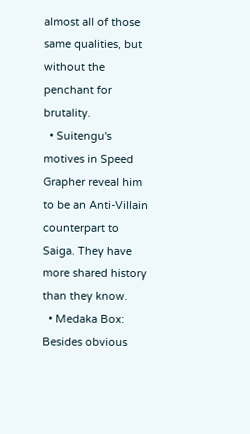almost all of those same qualities, but without the penchant for brutality.
  • Suitengu's motives in Speed Grapher reveal him to be an Anti-Villain counterpart to Saiga. They have more shared history than they know.
  • Medaka Box: Besides obvious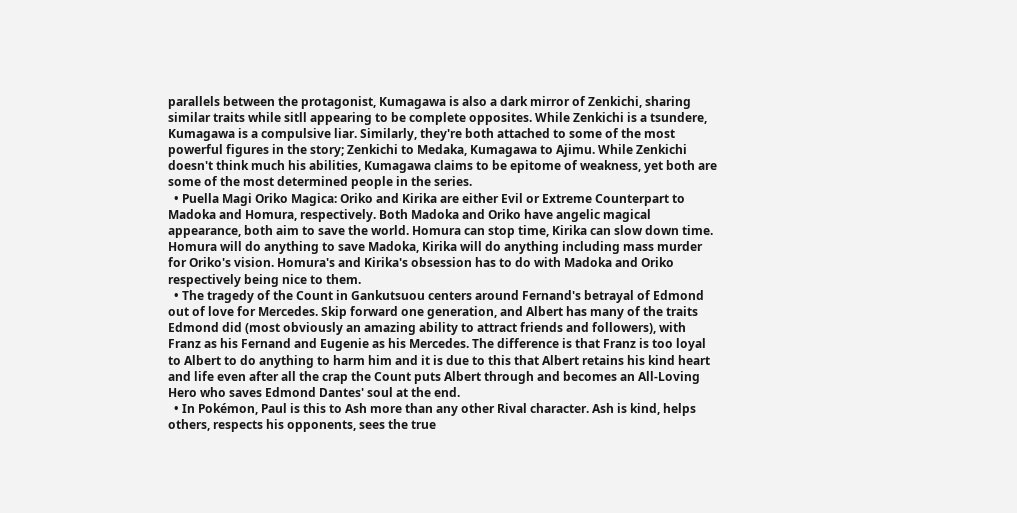parallels between the protagonist, Kumagawa is also a dark mirror of Zenkichi, sharing similar traits while sitll appearing to be complete opposites. While Zenkichi is a tsundere, Kumagawa is a compulsive liar. Similarly, they're both attached to some of the most powerful figures in the story; Zenkichi to Medaka, Kumagawa to Ajimu. While Zenkichi doesn't think much his abilities, Kumagawa claims to be epitome of weakness, yet both are some of the most determined people in the series.
  • Puella Magi Oriko Magica: Oriko and Kirika are either Evil or Extreme Counterpart to Madoka and Homura, respectively. Both Madoka and Oriko have angelic magical appearance, both aim to save the world. Homura can stop time, Kirika can slow down time. Homura will do anything to save Madoka, Kirika will do anything including mass murder for Oriko's vision. Homura's and Kirika's obsession has to do with Madoka and Oriko respectively being nice to them.
  • The tragedy of the Count in Gankutsuou centers around Fernand's betrayal of Edmond out of love for Mercedes. Skip forward one generation, and Albert has many of the traits Edmond did (most obviously an amazing ability to attract friends and followers), with Franz as his Fernand and Eugenie as his Mercedes. The difference is that Franz is too loyal to Albert to do anything to harm him and it is due to this that Albert retains his kind heart and life even after all the crap the Count puts Albert through and becomes an All-Loving Hero who saves Edmond Dantes' soul at the end.
  • In Pokémon, Paul is this to Ash more than any other Rival character. Ash is kind, helps others, respects his opponents, sees the true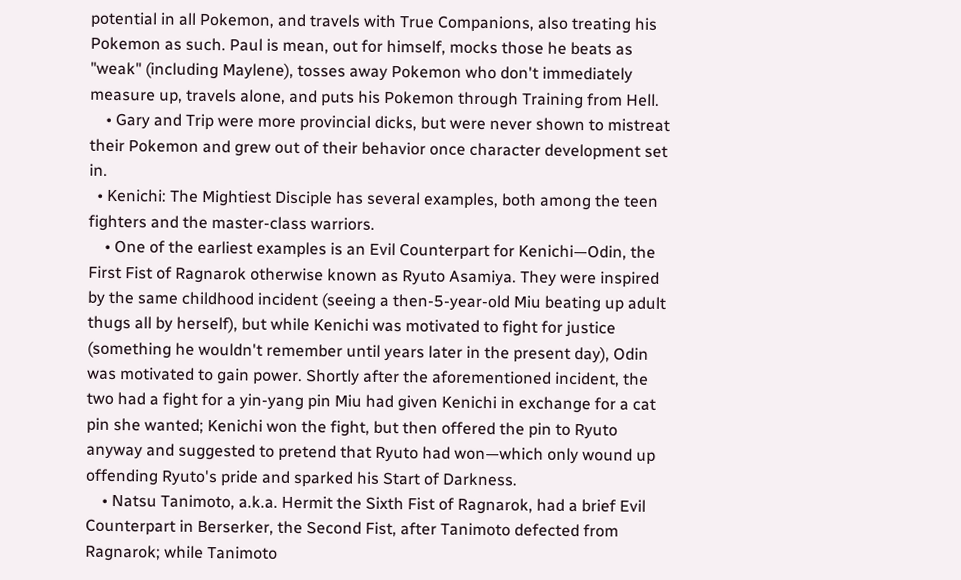potential in all Pokemon, and travels with True Companions, also treating his Pokemon as such. Paul is mean, out for himself, mocks those he beats as "weak" (including Maylene), tosses away Pokemon who don't immediately measure up, travels alone, and puts his Pokemon through Training from Hell.
    • Gary and Trip were more provincial dicks, but were never shown to mistreat their Pokemon and grew out of their behavior once character development set in.
  • Kenichi: The Mightiest Disciple has several examples, both among the teen fighters and the master-class warriors.
    • One of the earliest examples is an Evil Counterpart for Kenichi—Odin, the First Fist of Ragnarok otherwise known as Ryuto Asamiya. They were inspired by the same childhood incident (seeing a then-5-year-old Miu beating up adult thugs all by herself), but while Kenichi was motivated to fight for justice (something he wouldn't remember until years later in the present day), Odin was motivated to gain power. Shortly after the aforementioned incident, the two had a fight for a yin-yang pin Miu had given Kenichi in exchange for a cat pin she wanted; Kenichi won the fight, but then offered the pin to Ryuto anyway and suggested to pretend that Ryuto had won—which only wound up offending Ryuto's pride and sparked his Start of Darkness.
    • Natsu Tanimoto, a.k.a. Hermit the Sixth Fist of Ragnarok, had a brief Evil Counterpart in Berserker, the Second Fist, after Tanimoto defected from Ragnarok; while Tanimoto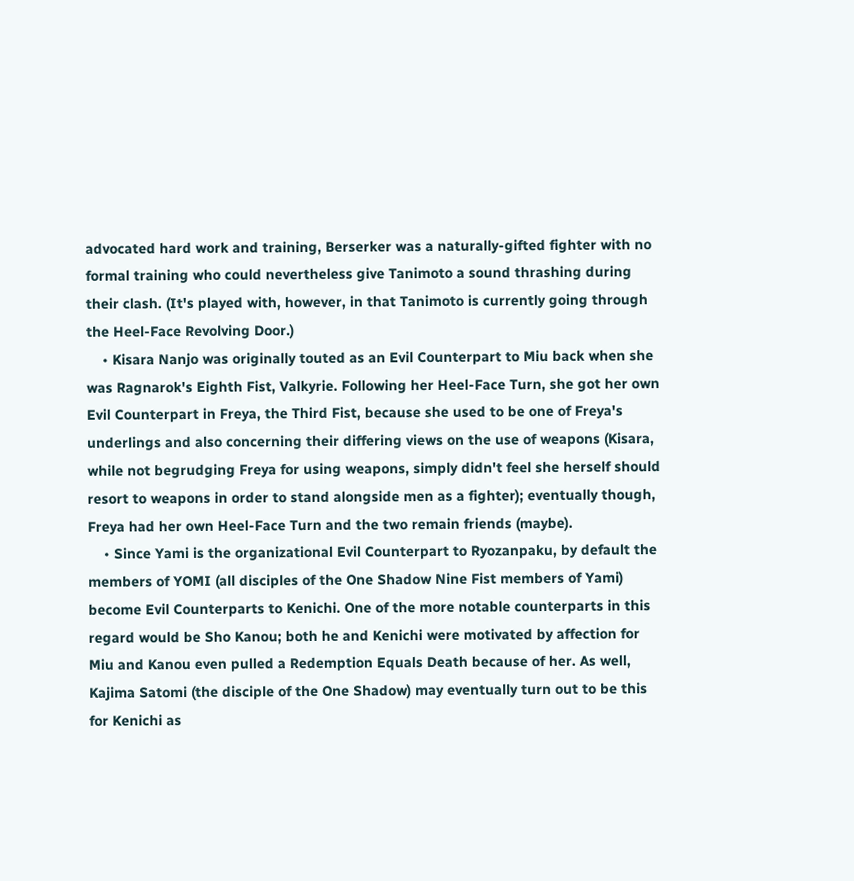advocated hard work and training, Berserker was a naturally-gifted fighter with no formal training who could nevertheless give Tanimoto a sound thrashing during their clash. (It's played with, however, in that Tanimoto is currently going through the Heel-Face Revolving Door.)
    • Kisara Nanjo was originally touted as an Evil Counterpart to Miu back when she was Ragnarok's Eighth Fist, Valkyrie. Following her Heel-Face Turn, she got her own Evil Counterpart in Freya, the Third Fist, because she used to be one of Freya's underlings and also concerning their differing views on the use of weapons (Kisara, while not begrudging Freya for using weapons, simply didn't feel she herself should resort to weapons in order to stand alongside men as a fighter); eventually though, Freya had her own Heel-Face Turn and the two remain friends (maybe).
    • Since Yami is the organizational Evil Counterpart to Ryozanpaku, by default the members of YOMI (all disciples of the One Shadow Nine Fist members of Yami) become Evil Counterparts to Kenichi. One of the more notable counterparts in this regard would be Sho Kanou; both he and Kenichi were motivated by affection for Miu and Kanou even pulled a Redemption Equals Death because of her. As well, Kajima Satomi (the disciple of the One Shadow) may eventually turn out to be this for Kenichi as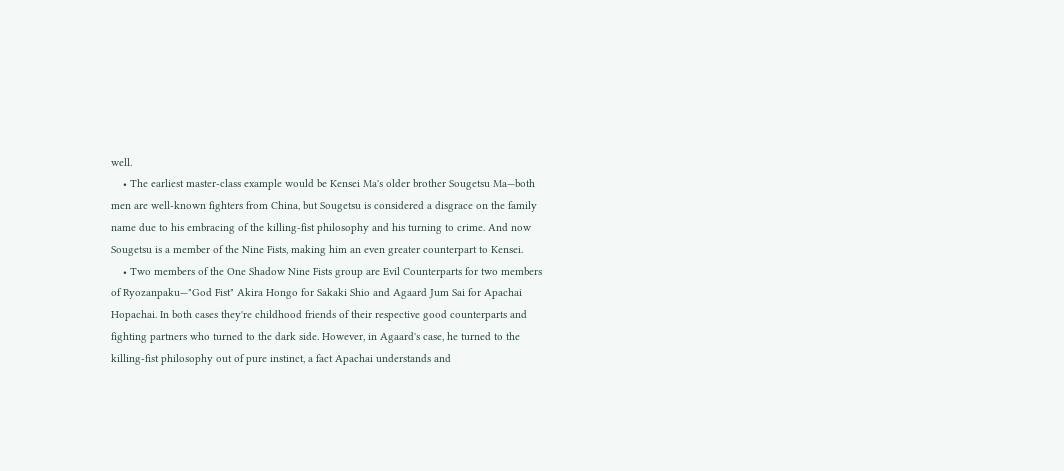well.
    • The earliest master-class example would be Kensei Ma's older brother Sougetsu Ma—both men are well-known fighters from China, but Sougetsu is considered a disgrace on the family name due to his embracing of the killing-fist philosophy and his turning to crime. And now Sougetsu is a member of the Nine Fists, making him an even greater counterpart to Kensei.
    • Two members of the One Shadow Nine Fists group are Evil Counterparts for two members of Ryozanpaku—"God Fist" Akira Hongo for Sakaki Shio and Agaard Jum Sai for Apachai Hopachai. In both cases they're childhood friends of their respective good counterparts and fighting partners who turned to the dark side. However, in Agaard's case, he turned to the killing-fist philosophy out of pure instinct, a fact Apachai understands and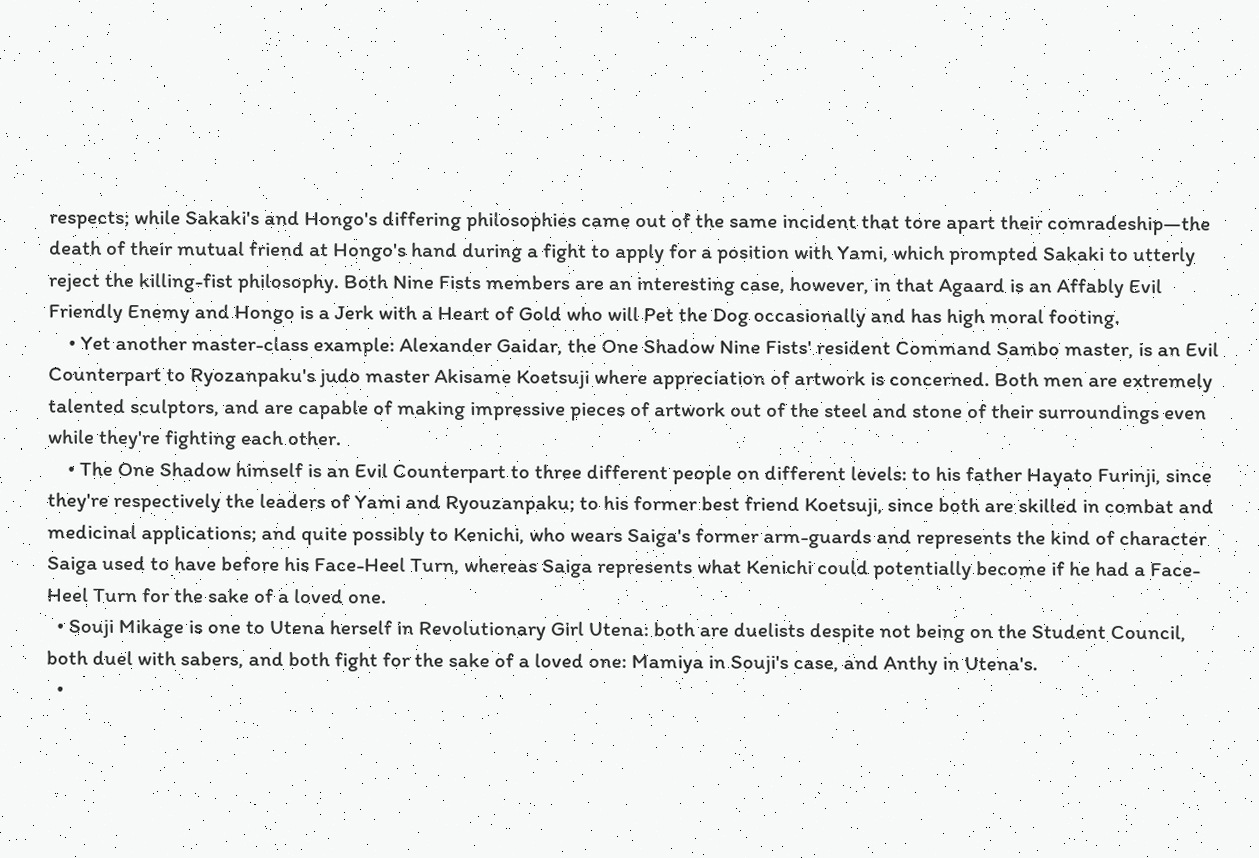respects; while Sakaki's and Hongo's differing philosophies came out of the same incident that tore apart their comradeship—the death of their mutual friend at Hongo's hand during a fight to apply for a position with Yami, which prompted Sakaki to utterly reject the killing-fist philosophy. Both Nine Fists members are an interesting case, however, in that Agaard is an Affably Evil Friendly Enemy and Hongo is a Jerk with a Heart of Gold who will Pet the Dog occasionally and has high moral footing.
    • Yet another master-class example: Alexander Gaidar, the One Shadow Nine Fists' resident Command Sambo master, is an Evil Counterpart to Ryozanpaku's judo master Akisame Koetsuji where appreciation of artwork is concerned. Both men are extremely talented sculptors, and are capable of making impressive pieces of artwork out of the steel and stone of their surroundings even while they're fighting each other.
    • The One Shadow himself is an Evil Counterpart to three different people on different levels: to his father Hayato Furinji, since they're respectively the leaders of Yami and Ryouzanpaku; to his former best friend Koetsuji, since both are skilled in combat and medicinal applications; and quite possibly to Kenichi, who wears Saiga's former arm-guards and represents the kind of character Saiga used to have before his Face-Heel Turn, whereas Saiga represents what Kenichi could potentially become if he had a Face-Heel Turn for the sake of a loved one.
  • Souji Mikage is one to Utena herself in Revolutionary Girl Utena: both are duelists despite not being on the Student Council, both duel with sabers, and both fight for the sake of a loved one: Mamiya in Souji's case, and Anthy in Utena's.
  •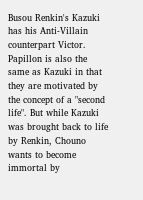Busou Renkin's Kazuki has his Anti-Villain counterpart Victor. Papillon is also the same as Kazuki in that they are motivated by the concept of a "second life". But while Kazuki was brought back to life by Renkin, Chouno wants to become immortal by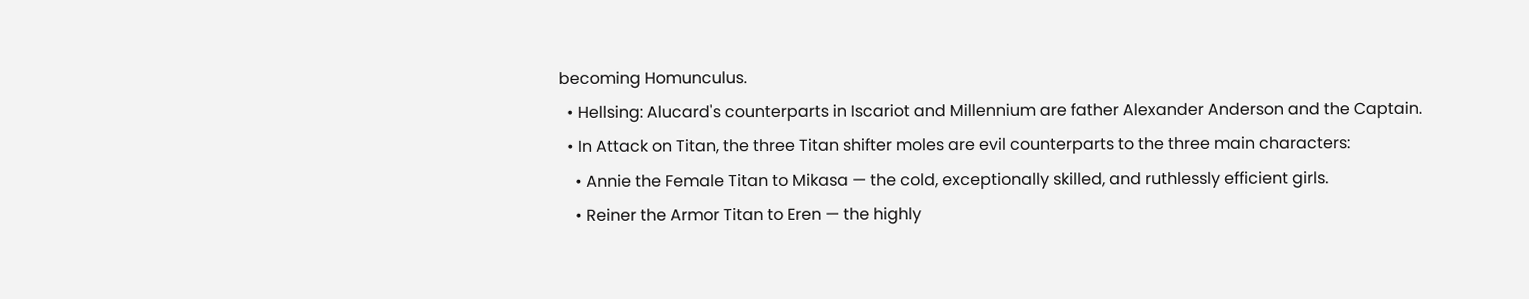becoming Homunculus.
  • Hellsing: Alucard's counterparts in Iscariot and Millennium are father Alexander Anderson and the Captain.
  • In Attack on Titan, the three Titan shifter moles are evil counterparts to the three main characters:
    • Annie the Female Titan to Mikasa — the cold, exceptionally skilled, and ruthlessly efficient girls.
    • Reiner the Armor Titan to Eren — the highly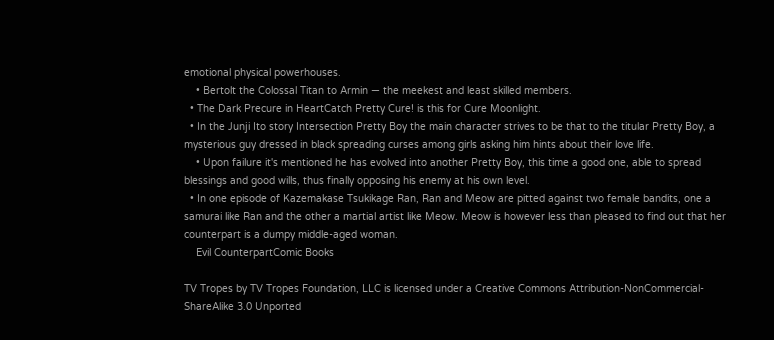emotional physical powerhouses.
    • Bertolt the Colossal Titan to Armin — the meekest and least skilled members.
  • The Dark Precure in HeartCatch Pretty Cure! is this for Cure Moonlight.
  • In the Junji Ito story Intersection Pretty Boy the main character strives to be that to the titular Pretty Boy, a mysterious guy dressed in black spreading curses among girls asking him hints about their love life.
    • Upon failure it's mentioned he has evolved into another Pretty Boy, this time a good one, able to spread blessings and good wills, thus finally opposing his enemy at his own level.
  • In one episode of Kazemakase Tsukikage Ran, Ran and Meow are pitted against two female bandits, one a samurai like Ran and the other a martial artist like Meow. Meow is however less than pleased to find out that her counterpart is a dumpy middle-aged woman.
    Evil CounterpartComic Books

TV Tropes by TV Tropes Foundation, LLC is licensed under a Creative Commons Attribution-NonCommercial-ShareAlike 3.0 Unported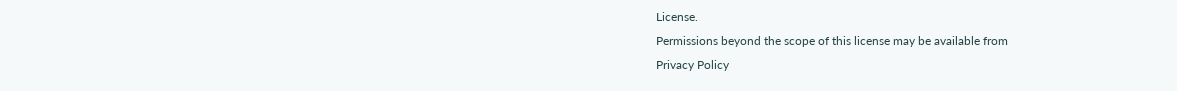License.
Permissions beyond the scope of this license may be available from
Privacy Policy